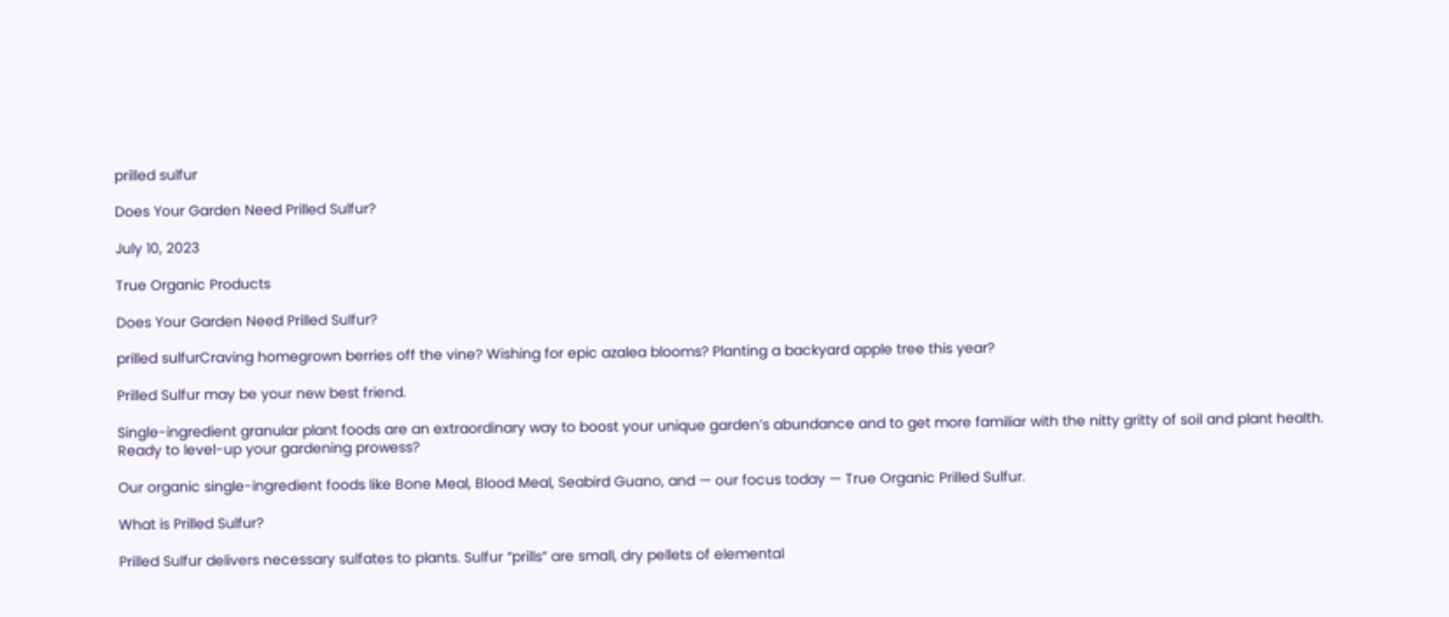prilled sulfur

Does Your Garden Need Prilled Sulfur?

July 10, 2023

True Organic Products

Does Your Garden Need Prilled Sulfur?

prilled sulfurCraving homegrown berries off the vine? Wishing for epic azalea blooms? Planting a backyard apple tree this year?

Prilled Sulfur may be your new best friend.

Single-ingredient granular plant foods are an extraordinary way to boost your unique garden’s abundance and to get more familiar with the nitty gritty of soil and plant health. Ready to level-up your gardening prowess?

Our organic single-ingredient foods like Bone Meal, Blood Meal, Seabird Guano, and — our focus today — True Organic Prilled Sulfur.

What is Prilled Sulfur?

Prilled Sulfur delivers necessary sulfates to plants. Sulfur “prills” are small, dry pellets of elemental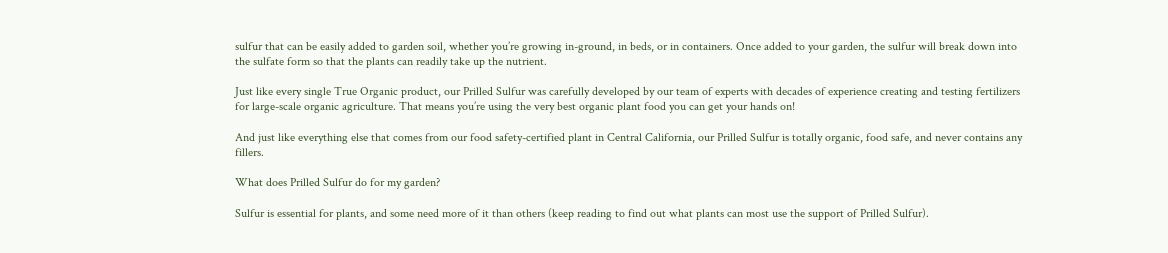sulfur that can be easily added to garden soil, whether you’re growing in-ground, in beds, or in containers. Once added to your garden, the sulfur will break down into the sulfate form so that the plants can readily take up the nutrient.

Just like every single True Organic product, our Prilled Sulfur was carefully developed by our team of experts with decades of experience creating and testing fertilizers for large-scale organic agriculture. That means you’re using the very best organic plant food you can get your hands on!

And just like everything else that comes from our food safety-certified plant in Central California, our Prilled Sulfur is totally organic, food safe, and never contains any fillers.

What does Prilled Sulfur do for my garden?

Sulfur is essential for plants, and some need more of it than others (keep reading to find out what plants can most use the support of Prilled Sulfur).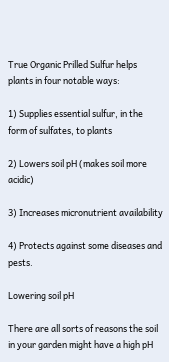True Organic Prilled Sulfur helps plants in four notable ways:

1) Supplies essential sulfur, in the form of sulfates, to plants

2) Lowers soil pH (makes soil more acidic)

3) Increases micronutrient availability

4) Protects against some diseases and pests.

Lowering soil pH

There are all sorts of reasons the soil in your garden might have a high pH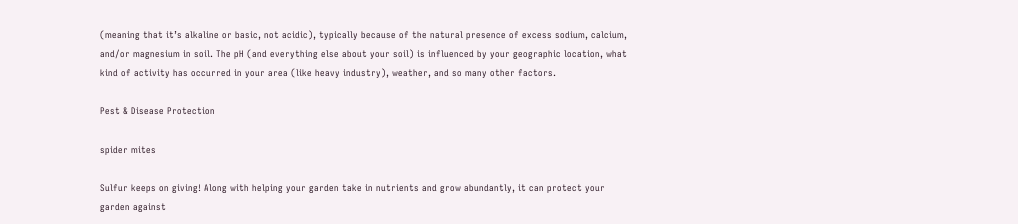(meaning that it’s alkaline or basic, not acidic), typically because of the natural presence of excess sodium, calcium, and/or magnesium in soil. The pH (and everything else about your soil) is influenced by your geographic location, what kind of activity has occurred in your area (like heavy industry), weather, and so many other factors.

Pest & Disease Protection

spider mites

Sulfur keeps on giving! Along with helping your garden take in nutrients and grow abundantly, it can protect your garden against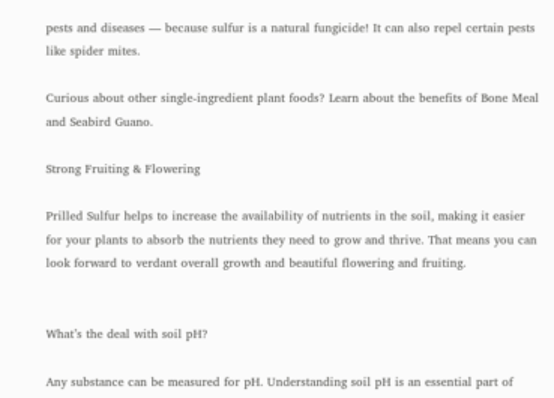pests and diseases — because sulfur is a natural fungicide! It can also repel certain pests like spider mites.

Curious about other single-ingredient plant foods? Learn about the benefits of Bone Meal and Seabird Guano.

Strong Fruiting & Flowering

Prilled Sulfur helps to increase the availability of nutrients in the soil, making it easier for your plants to absorb the nutrients they need to grow and thrive. That means you can look forward to verdant overall growth and beautiful flowering and fruiting.


What’s the deal with soil pH?

Any substance can be measured for pH. Understanding soil pH is an essential part of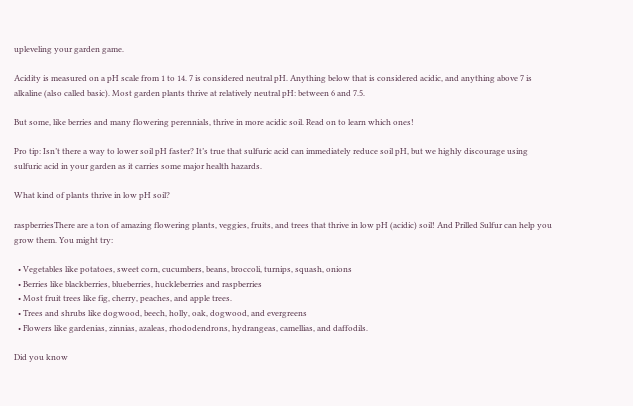upleveling your garden game.

Acidity is measured on a pH scale from 1 to 14. 7 is considered neutral pH. Anything below that is considered acidic, and anything above 7 is alkaline (also called basic). Most garden plants thrive at relatively neutral pH: between 6 and 7.5.

But some, like berries and many flowering perennials, thrive in more acidic soil. Read on to learn which ones!

Pro tip: Isn’t there a way to lower soil pH faster? It’s true that sulfuric acid can immediately reduce soil pH, but we highly discourage using sulfuric acid in your garden as it carries some major health hazards.

What kind of plants thrive in low pH soil?

raspberriesThere are a ton of amazing flowering plants, veggies, fruits, and trees that thrive in low pH (acidic) soil! And Prilled Sulfur can help you grow them. You might try:

  • Vegetables like potatoes, sweet corn, cucumbers, beans, broccoli, turnips, squash, onions
  • Berries like blackberries, blueberries, huckleberries and raspberries
  • Most fruit trees like fig, cherry, peaches, and apple trees.
  • Trees and shrubs like dogwood, beech, holly, oak, dogwood, and evergreens
  • Flowers like gardenias, zinnias, azaleas, rhododendrons, hydrangeas, camellias, and daffodils.

Did you know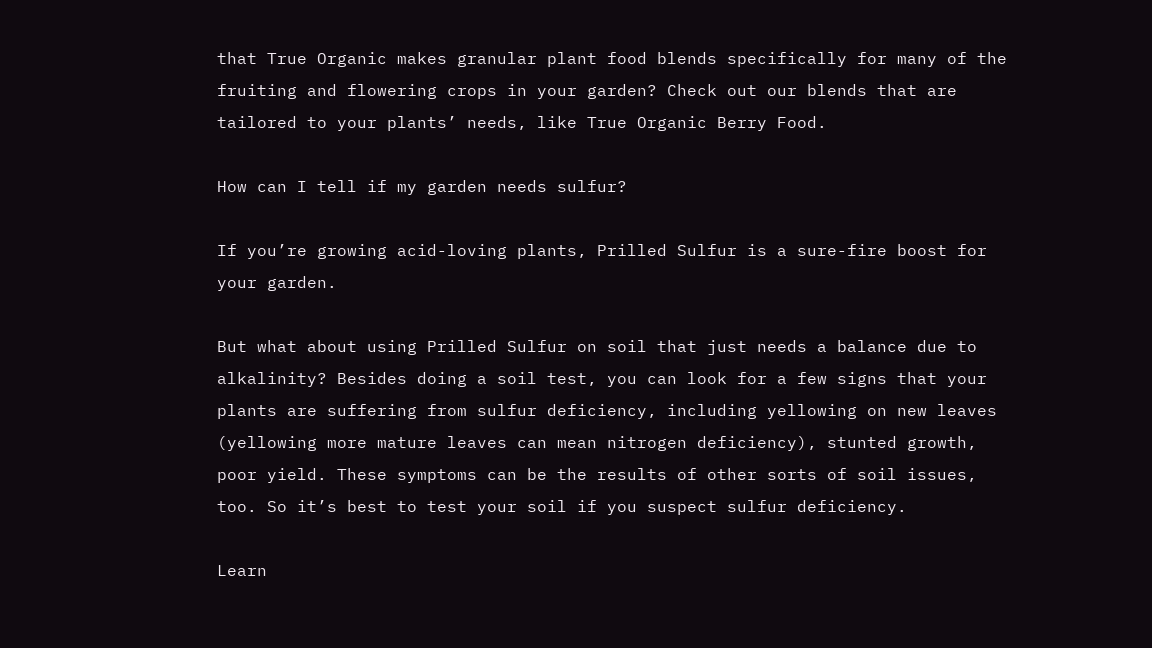that True Organic makes granular plant food blends specifically for many of the fruiting and flowering crops in your garden? Check out our blends that are tailored to your plants’ needs, like True Organic Berry Food.

How can I tell if my garden needs sulfur?

If you’re growing acid-loving plants, Prilled Sulfur is a sure-fire boost for your garden.

But what about using Prilled Sulfur on soil that just needs a balance due to alkalinity? Besides doing a soil test, you can look for a few signs that your plants are suffering from sulfur deficiency, including yellowing on new leaves (yellowing more mature leaves can mean nitrogen deficiency), stunted growth, poor yield. These symptoms can be the results of other sorts of soil issues, too. So it’s best to test your soil if you suspect sulfur deficiency.

Learn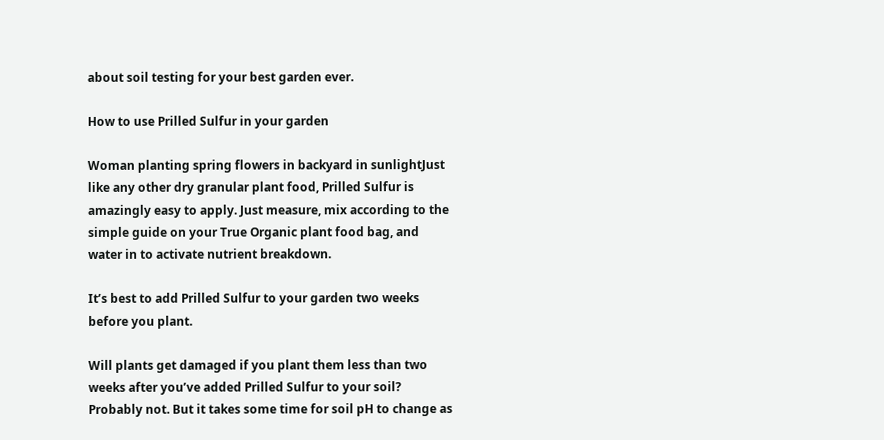about soil testing for your best garden ever.

How to use Prilled Sulfur in your garden

Woman planting spring flowers in backyard in sunlightJust like any other dry granular plant food, Prilled Sulfur is amazingly easy to apply. Just measure, mix according to the simple guide on your True Organic plant food bag, and water in to activate nutrient breakdown.

It’s best to add Prilled Sulfur to your garden two weeks before you plant.

Will plants get damaged if you plant them less than two weeks after you’ve added Prilled Sulfur to your soil? Probably not. But it takes some time for soil pH to change as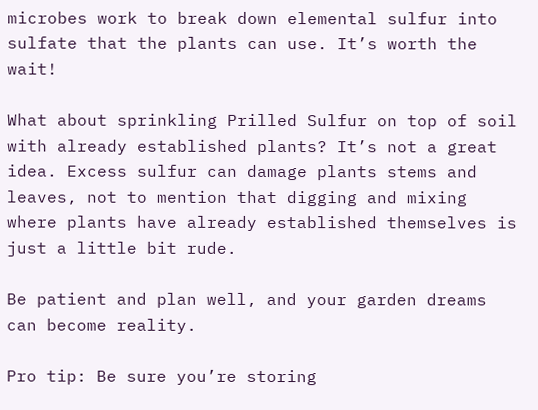microbes work to break down elemental sulfur into sulfate that the plants can use. It’s worth the wait!

What about sprinkling Prilled Sulfur on top of soil with already established plants? It’s not a great idea. Excess sulfur can damage plants stems and leaves, not to mention that digging and mixing where plants have already established themselves is just a little bit rude.

Be patient and plan well, and your garden dreams can become reality.

Pro tip: Be sure you’re storing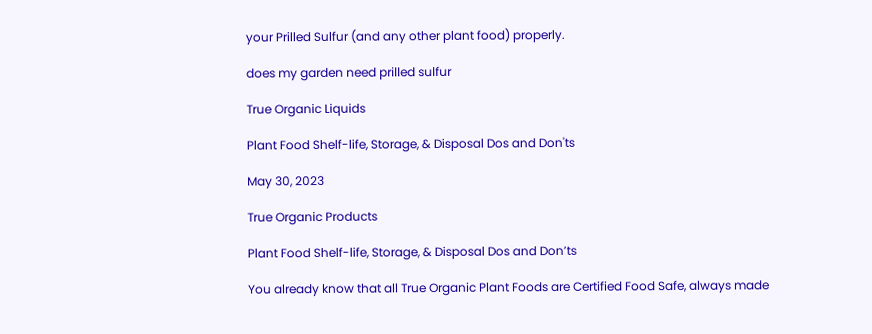your Prilled Sulfur (and any other plant food) properly.

does my garden need prilled sulfur

True Organic Liquids

Plant Food Shelf-life, Storage, & Disposal Dos and Don'ts

May 30, 2023

True Organic Products

Plant Food Shelf-life, Storage, & Disposal Dos and Don’ts

You already know that all True Organic Plant Foods are Certified Food Safe, always made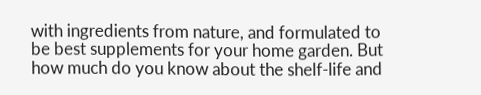with ingredients from nature, and formulated to be best supplements for your home garden. But how much do you know about the shelf-life and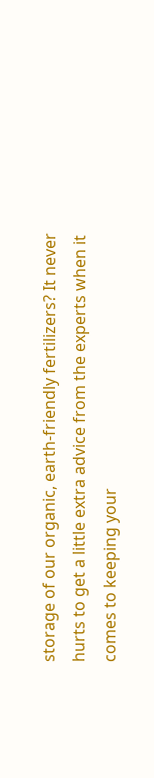storage of our organic, earth-friendly fertilizers? It never hurts to get a little extra advice from the experts when it comes to keeping your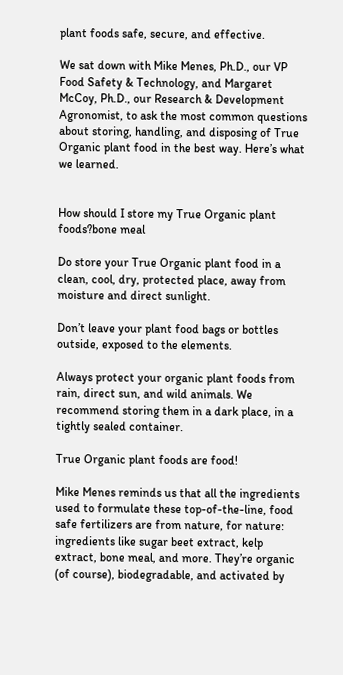plant foods safe, secure, and effective.

We sat down with Mike Menes, Ph.D., our VP Food Safety & Technology, and Margaret McCoy, Ph.D., our Research & Development Agronomist, to ask the most common questions about storing, handling, and disposing of True Organic plant food in the best way. Here’s what we learned.


How should I store my True Organic plant foods?bone meal

Do store your True Organic plant food in a clean, cool, dry, protected place, away from moisture and direct sunlight.

Don’t leave your plant food bags or bottles outside, exposed to the elements.

Always protect your organic plant foods from rain, direct sun, and wild animals. We recommend storing them in a dark place, in a tightly sealed container.

True Organic plant foods are food!

Mike Menes reminds us that all the ingredients used to formulate these top-of-the-line, food safe fertilizers are from nature, for nature: ingredients like sugar beet extract, kelp extract, bone meal, and more. They’re organic (of course), biodegradable, and activated by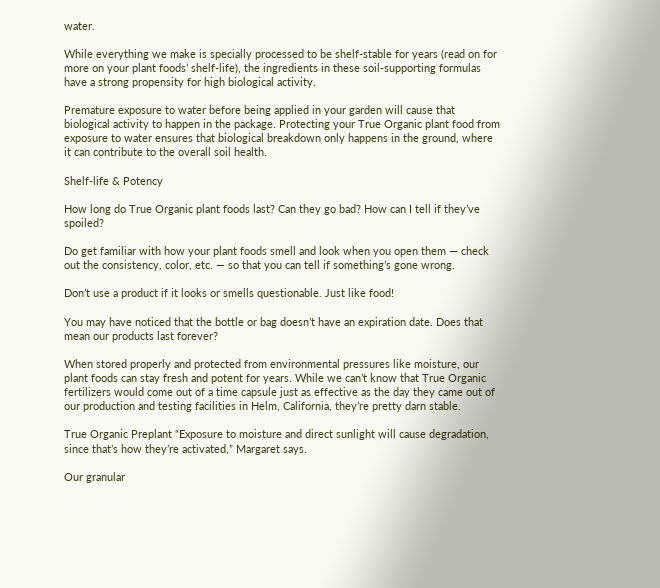water.

While everything we make is specially processed to be shelf-stable for years (read on for more on your plant foods’ shelf-life), the ingredients in these soil-supporting formulas have a strong propensity for high biological activity.

Premature exposure to water before being applied in your garden will cause that biological activity to happen in the package. Protecting your True Organic plant food from exposure to water ensures that biological breakdown only happens in the ground, where it can contribute to the overall soil health.

Shelf-life & Potency

How long do True Organic plant foods last? Can they go bad? How can I tell if they’ve spoiled?

Do get familiar with how your plant foods smell and look when you open them — check out the consistency, color, etc. — so that you can tell if something’s gone wrong.

Don’t use a product if it looks or smells questionable. Just like food!

You may have noticed that the bottle or bag doesn’t have an expiration date. Does that mean our products last forever?

When stored properly and protected from environmental pressures like moisture, our plant foods can stay fresh and potent for years. While we can’t know that True Organic fertilizers would come out of a time capsule just as effective as the day they came out of our production and testing facilities in Helm, California, they’re pretty darn stable.

True Organic Preplant “Exposure to moisture and direct sunlight will cause degradation, since that’s how they’re activated,” Margaret says.

Our granular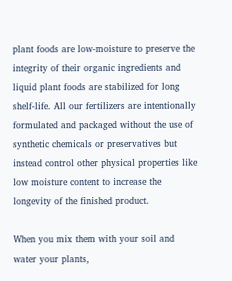plant foods are low-moisture to preserve the integrity of their organic ingredients and liquid plant foods are stabilized for long shelf-life. All our fertilizers are intentionally formulated and packaged without the use of synthetic chemicals or preservatives but instead control other physical properties like low moisture content to increase the longevity of the finished product.

When you mix them with your soil and water your plants,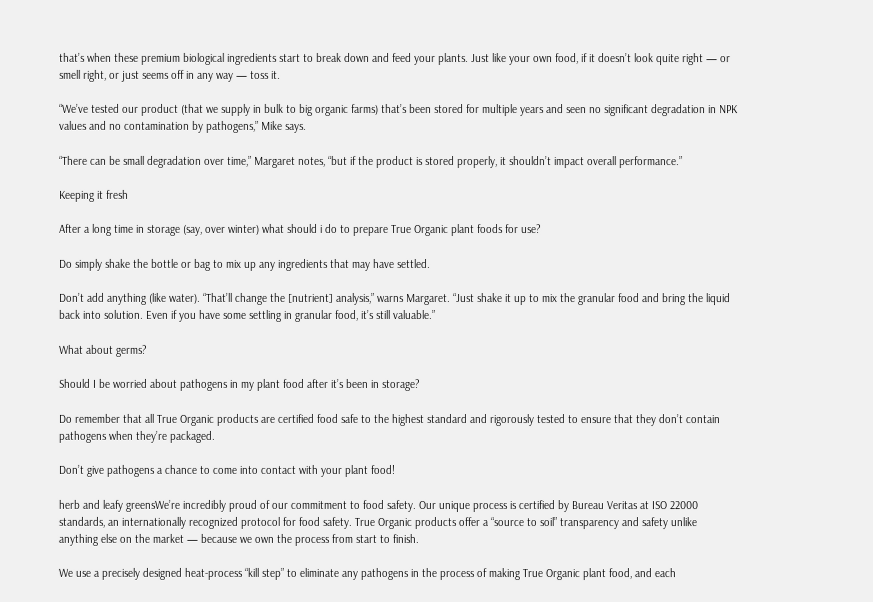that’s when these premium biological ingredients start to break down and feed your plants. Just like your own food, if it doesn’t look quite right — or smell right, or just seems off in any way — toss it.

“We’ve tested our product (that we supply in bulk to big organic farms) that’s been stored for multiple years and seen no significant degradation in NPK values and no contamination by pathogens,” Mike says.

“There can be small degradation over time,” Margaret notes, “but if the product is stored properly, it shouldn’t impact overall performance.”

Keeping it fresh

After a long time in storage (say, over winter) what should i do to prepare True Organic plant foods for use?

Do simply shake the bottle or bag to mix up any ingredients that may have settled.

Don’t add anything (like water). “That’ll change the [nutrient] analysis,” warns Margaret. “Just shake it up to mix the granular food and bring the liquid back into solution. Even if you have some settling in granular food, it’s still valuable.”

What about germs?

Should I be worried about pathogens in my plant food after it’s been in storage?

Do remember that all True Organic products are certified food safe to the highest standard and rigorously tested to ensure that they don’t contain pathogens when they’re packaged.

Don’t give pathogens a chance to come into contact with your plant food!

herb and leafy greensWe’re incredibly proud of our commitment to food safety. Our unique process is certified by Bureau Veritas at ISO 22000 standards, an internationally recognized protocol for food safety. True Organic products offer a “source to soil” transparency and safety unlike anything else on the market — because we own the process from start to finish.

We use a precisely designed heat-process “kill step” to eliminate any pathogens in the process of making True Organic plant food, and each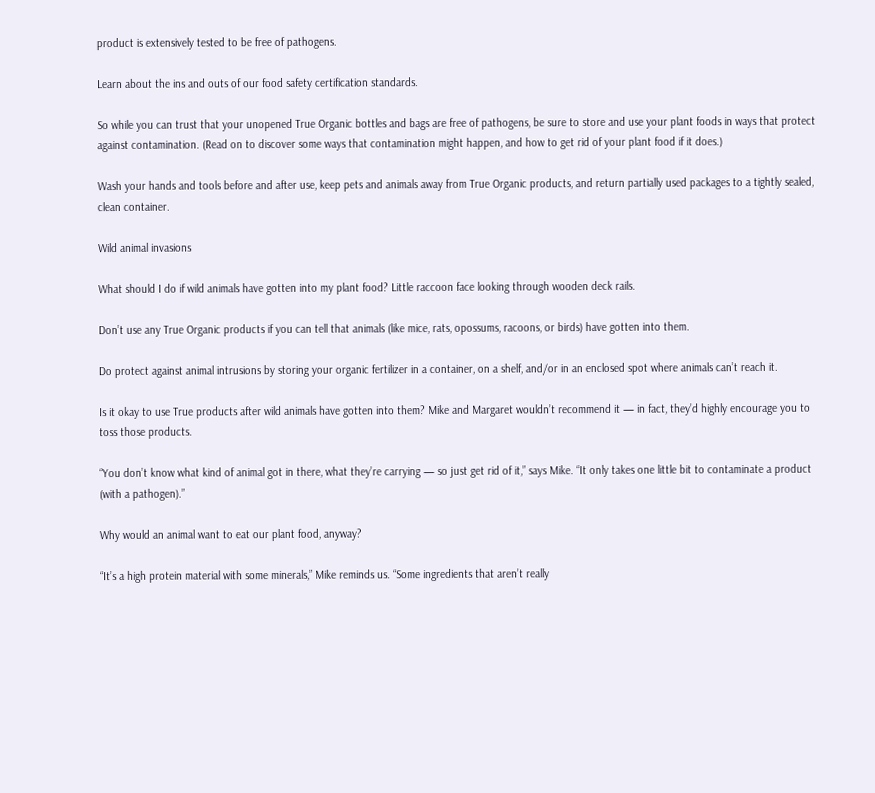product is extensively tested to be free of pathogens.

Learn about the ins and outs of our food safety certification standards.

So while you can trust that your unopened True Organic bottles and bags are free of pathogens, be sure to store and use your plant foods in ways that protect against contamination. (Read on to discover some ways that contamination might happen, and how to get rid of your plant food if it does.)

Wash your hands and tools before and after use, keep pets and animals away from True Organic products, and return partially used packages to a tightly sealed, clean container.

Wild animal invasions

What should I do if wild animals have gotten into my plant food? Little raccoon face looking through wooden deck rails.

Don’t use any True Organic products if you can tell that animals (like mice, rats, opossums, racoons, or birds) have gotten into them.

Do protect against animal intrusions by storing your organic fertilizer in a container, on a shelf, and/or in an enclosed spot where animals can’t reach it.

Is it okay to use True products after wild animals have gotten into them? Mike and Margaret wouldn’t recommend it — in fact, they’d highly encourage you to toss those products.

“You don’t know what kind of animal got in there, what they’re carrying — so just get rid of it,” says Mike. “It only takes one little bit to contaminate a product (with a pathogen).”

Why would an animal want to eat our plant food, anyway?

“It’s a high protein material with some minerals,” Mike reminds us. “Some ingredients that aren’t really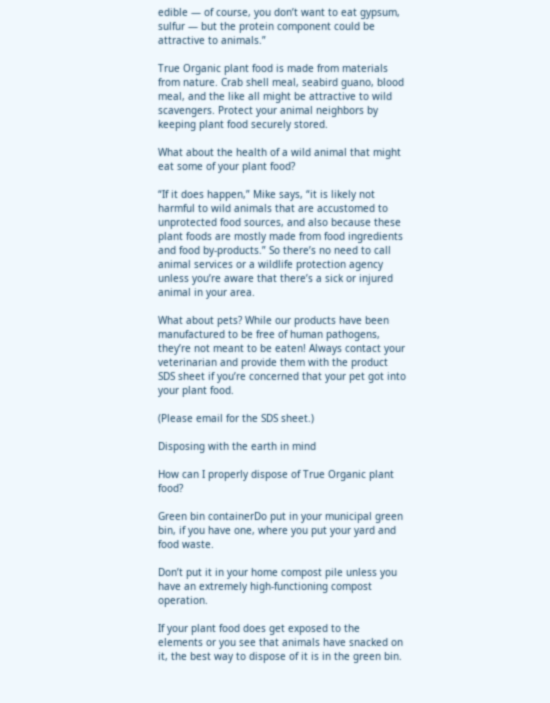edible — of course, you don’t want to eat gypsum, sulfur — but the protein component could be attractive to animals.”

True Organic plant food is made from materials from nature. Crab shell meal, seabird guano, blood meal, and the like all might be attractive to wild scavengers. Protect your animal neighbors by keeping plant food securely stored.

What about the health of a wild animal that might eat some of your plant food?

“If it does happen,” Mike says, “it is likely not harmful to wild animals that are accustomed to unprotected food sources, and also because these plant foods are mostly made from food ingredients and food by-products.” So there’s no need to call animal services or a wildlife protection agency unless you’re aware that there’s a sick or injured animal in your area.

What about pets? While our products have been manufactured to be free of human pathogens, they’re not meant to be eaten! Always contact your veterinarian and provide them with the product SDS sheet if you’re concerned that your pet got into your plant food.

(Please email for the SDS sheet.)

Disposing with the earth in mind

How can I properly dispose of True Organic plant food?

Green bin containerDo put in your municipal green bin, if you have one, where you put your yard and food waste.

Don’t put it in your home compost pile unless you have an extremely high-functioning compost operation.

If your plant food does get exposed to the elements or you see that animals have snacked on it, the best way to dispose of it is in the green bin.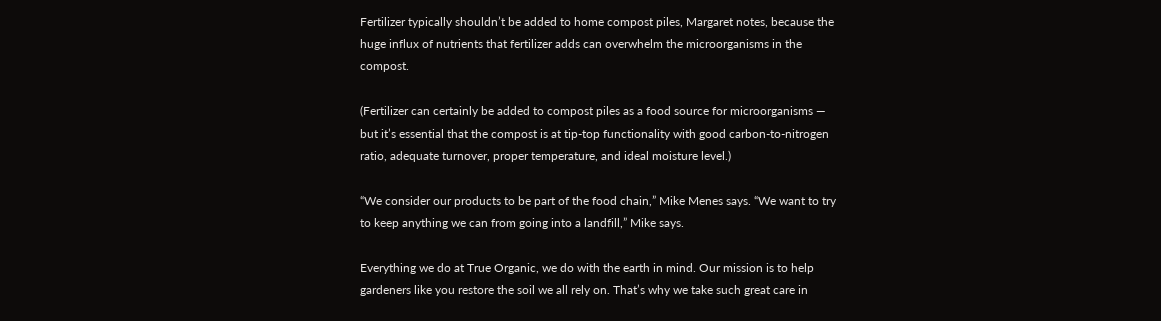Fertilizer typically shouldn’t be added to home compost piles, Margaret notes, because the huge influx of nutrients that fertilizer adds can overwhelm the microorganisms in the compost.

(Fertilizer can certainly be added to compost piles as a food source for microorganisms — but it’s essential that the compost is at tip-top functionality with good carbon-to-nitrogen ratio, adequate turnover, proper temperature, and ideal moisture level.)

“We consider our products to be part of the food chain,” Mike Menes says. “We want to try to keep anything we can from going into a landfill,” Mike says.

Everything we do at True Organic, we do with the earth in mind. Our mission is to help gardeners like you restore the soil we all rely on. That’s why we take such great care in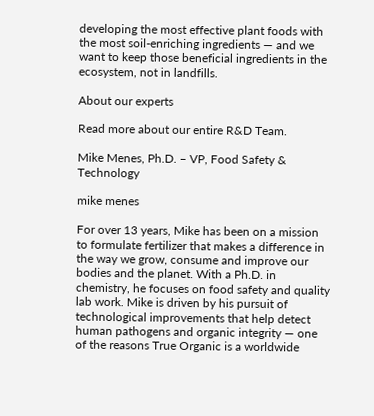developing the most effective plant foods with the most soil-enriching ingredients — and we want to keep those beneficial ingredients in the ecosystem, not in landfills.

About our experts

Read more about our entire R&D Team.

Mike Menes, Ph.D. – VP, Food Safety & Technology

mike menes

For over 13 years, Mike has been on a mission to formulate fertilizer that makes a difference in the way we grow, consume and improve our bodies and the planet. With a Ph.D. in chemistry, he focuses on food safety and quality lab work. Mike is driven by his pursuit of technological improvements that help detect human pathogens and organic integrity — one of the reasons True Organic is a worldwide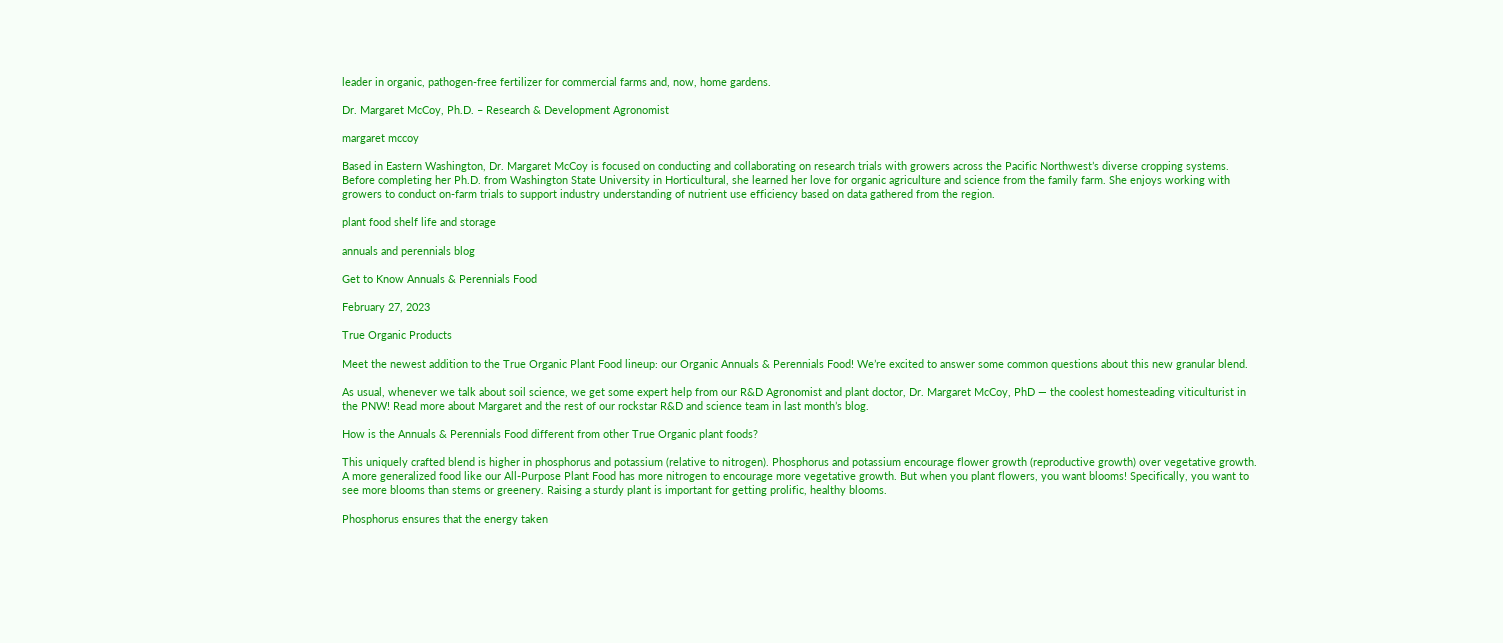leader in organic, pathogen-free fertilizer for commercial farms and, now, home gardens.

Dr. Margaret McCoy, Ph.D. – Research & Development Agronomist

margaret mccoy

Based in Eastern Washington, Dr. Margaret McCoy is focused on conducting and collaborating on research trials with growers across the Pacific Northwest’s diverse cropping systems. Before completing her Ph.D. from Washington State University in Horticultural, she learned her love for organic agriculture and science from the family farm. She enjoys working with growers to conduct on-farm trials to support industry understanding of nutrient use efficiency based on data gathered from the region.

plant food shelf life and storage

annuals and perennials blog

Get to Know Annuals & Perennials Food

February 27, 2023

True Organic Products

Meet the newest addition to the True Organic Plant Food lineup: our Organic Annuals & Perennials Food! We’re excited to answer some common questions about this new granular blend.

As usual, whenever we talk about soil science, we get some expert help from our R&D Agronomist and plant doctor, Dr. Margaret McCoy, PhD — the coolest homesteading viticulturist in the PNW! Read more about Margaret and the rest of our rockstar R&D and science team in last month’s blog.

How is the Annuals & Perennials Food different from other True Organic plant foods?

This uniquely crafted blend is higher in phosphorus and potassium (relative to nitrogen). Phosphorus and potassium encourage flower growth (reproductive growth) over vegetative growth. A more generalized food like our All-Purpose Plant Food has more nitrogen to encourage more vegetative growth. But when you plant flowers, you want blooms! Specifically, you want to see more blooms than stems or greenery. Raising a sturdy plant is important for getting prolific, healthy blooms.

Phosphorus ensures that the energy taken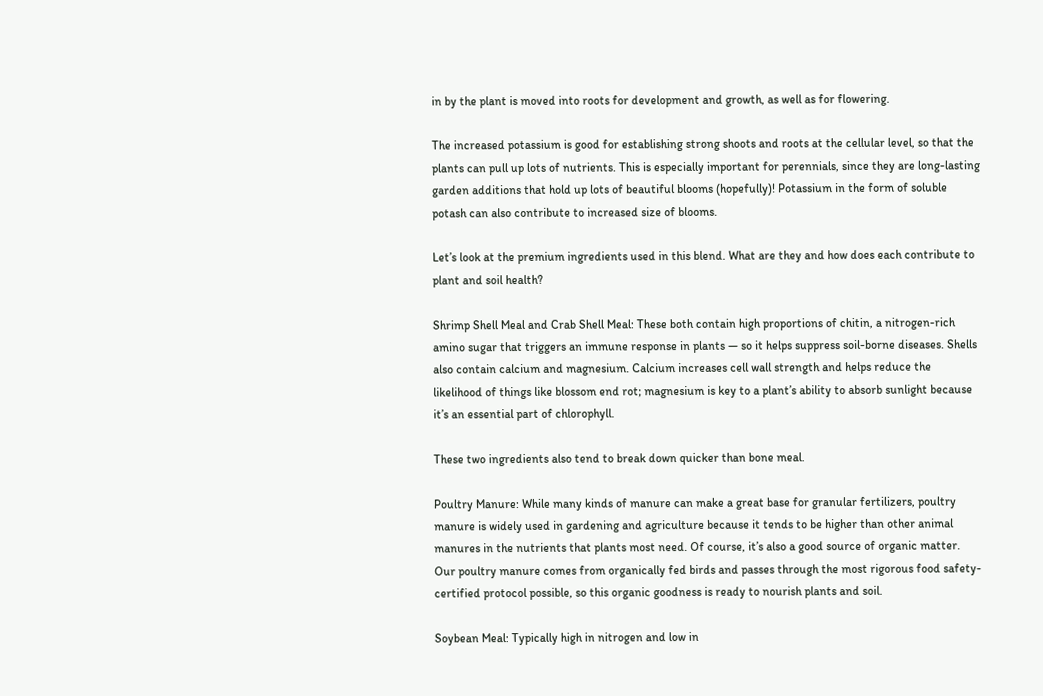in by the plant is moved into roots for development and growth, as well as for flowering.

The increased potassium is good for establishing strong shoots and roots at the cellular level, so that the plants can pull up lots of nutrients. This is especially important for perennials, since they are long-lasting garden additions that hold up lots of beautiful blooms (hopefully)! Potassium in the form of soluble potash can also contribute to increased size of blooms.

Let’s look at the premium ingredients used in this blend. What are they and how does each contribute to plant and soil health?

Shrimp Shell Meal and Crab Shell Meal: These both contain high proportions of chitin, a nitrogen-rich amino sugar that triggers an immune response in plants — so it helps suppress soil-borne diseases. Shells also contain calcium and magnesium. Calcium increases cell wall strength and helps reduce the likelihood of things like blossom end rot; magnesium is key to a plant’s ability to absorb sunlight because it’s an essential part of chlorophyll.

These two ingredients also tend to break down quicker than bone meal.

Poultry Manure: While many kinds of manure can make a great base for granular fertilizers, poultry manure is widely used in gardening and agriculture because it tends to be higher than other animal manures in the nutrients that plants most need. Of course, it’s also a good source of organic matter. Our poultry manure comes from organically fed birds and passes through the most rigorous food safety-certified protocol possible, so this organic goodness is ready to nourish plants and soil.

Soybean Meal: Typically high in nitrogen and low in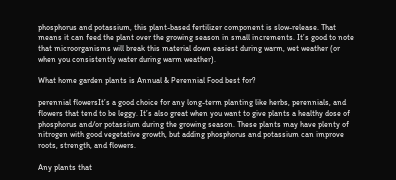phosphorus and potassium, this plant-based fertilizer component is slow-release. That means it can feed the plant over the growing season in small increments. It’s good to note that microorganisms will break this material down easiest during warm, wet weather (or when you consistently water during warm weather).

What home garden plants is Annual & Perennial Food best for?

perennial flowersIt’s a good choice for any long-term planting like herbs, perennials, and flowers that tend to be leggy. It’s also great when you want to give plants a healthy dose of phosphorus and/or potassium during the growing season. These plants may have plenty of nitrogen with good vegetative growth, but adding phosphorus and potassium can improve roots, strength, and flowers.

Any plants that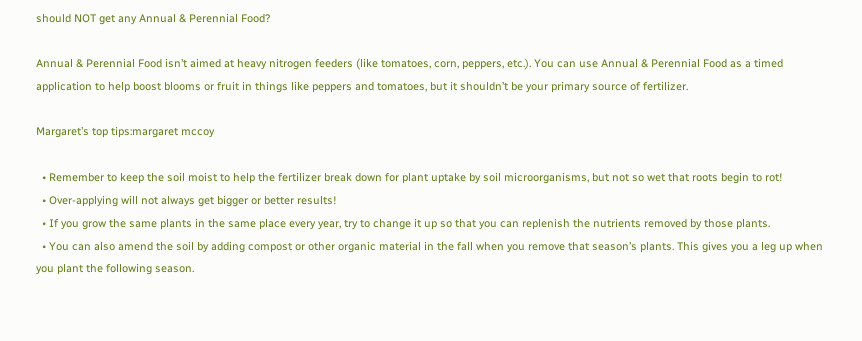should NOT get any Annual & Perennial Food?

Annual & Perennial Food isn’t aimed at heavy nitrogen feeders (like tomatoes, corn, peppers, etc.). You can use Annual & Perennial Food as a timed application to help boost blooms or fruit in things like peppers and tomatoes, but it shouldn’t be your primary source of fertilizer.

Margaret’s top tips:margaret mccoy

  • Remember to keep the soil moist to help the fertilizer break down for plant uptake by soil microorganisms, but not so wet that roots begin to rot!
  • Over-applying will not always get bigger or better results!
  • If you grow the same plants in the same place every year, try to change it up so that you can replenish the nutrients removed by those plants.
  • You can also amend the soil by adding compost or other organic material in the fall when you remove that season’s plants. This gives you a leg up when you plant the following season.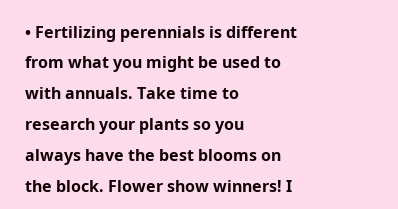• Fertilizing perennials is different from what you might be used to with annuals. Take time to research your plants so you always have the best blooms on the block. Flower show winners! I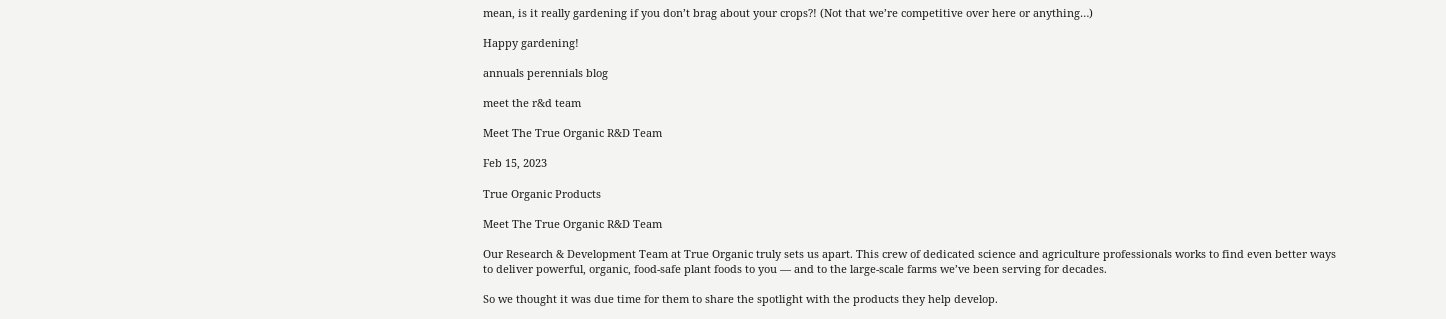mean, is it really gardening if you don’t brag about your crops?! (Not that we’re competitive over here or anything…)

Happy gardening!

annuals perennials blog

meet the r&d team

Meet The True Organic R&D Team

Feb 15, 2023

True Organic Products

Meet The True Organic R&D Team

Our Research & Development Team at True Organic truly sets us apart. This crew of dedicated science and agriculture professionals works to find even better ways to deliver powerful, organic, food-safe plant foods to you — and to the large-scale farms we’ve been serving for decades.

So we thought it was due time for them to share the spotlight with the products they help develop.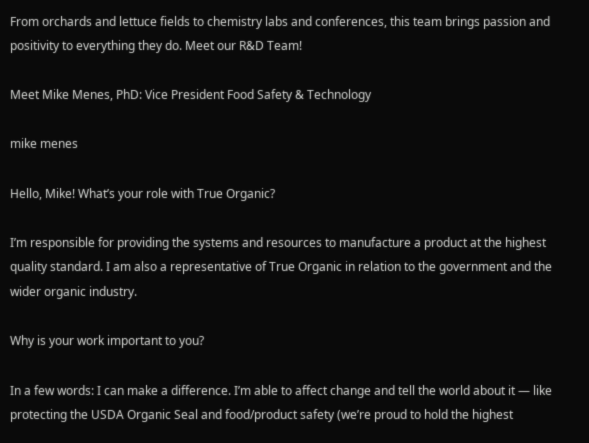From orchards and lettuce fields to chemistry labs and conferences, this team brings passion and positivity to everything they do. Meet our R&D Team!

Meet Mike Menes, PhD: Vice President Food Safety & Technology

mike menes

Hello, Mike! What’s your role with True Organic?

I’m responsible for providing the systems and resources to manufacture a product at the highest quality standard. I am also a representative of True Organic in relation to the government and the wider organic industry.

Why is your work important to you?

In a few words: I can make a difference. I’m able to affect change and tell the world about it — like protecting the USDA Organic Seal and food/product safety (we’re proud to hold the highest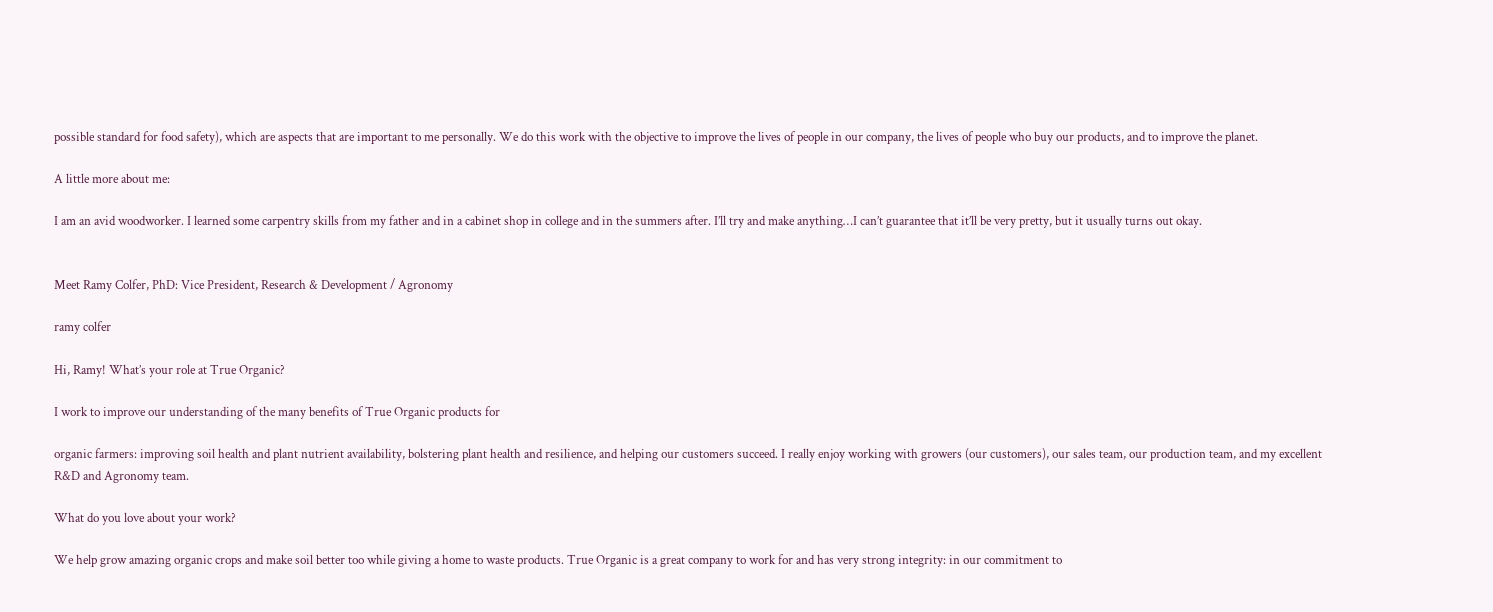possible standard for food safety), which are aspects that are important to me personally. We do this work with the objective to improve the lives of people in our company, the lives of people who buy our products, and to improve the planet.

A little more about me:

I am an avid woodworker. I learned some carpentry skills from my father and in a cabinet shop in college and in the summers after. I’ll try and make anything…I can’t guarantee that it’ll be very pretty, but it usually turns out okay.


Meet Ramy Colfer, PhD: Vice President, Research & Development / Agronomy

ramy colfer

Hi, Ramy! What’s your role at True Organic?

I work to improve our understanding of the many benefits of True Organic products for

organic farmers: improving soil health and plant nutrient availability, bolstering plant health and resilience, and helping our customers succeed. I really enjoy working with growers (our customers), our sales team, our production team, and my excellent R&D and Agronomy team.

What do you love about your work?

We help grow amazing organic crops and make soil better too while giving a home to waste products. True Organic is a great company to work for and has very strong integrity: in our commitment to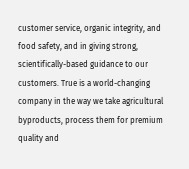customer service, organic integrity, and food safety, and in giving strong, scientifically-based guidance to our customers. True is a world-changing company in the way we take agricultural byproducts, process them for premium quality and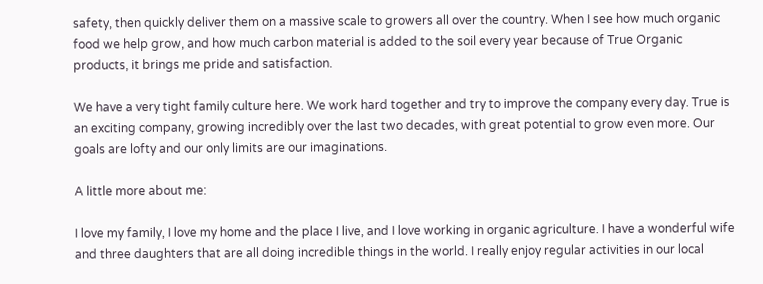safety, then quickly deliver them on a massive scale to growers all over the country. When I see how much organic food we help grow, and how much carbon material is added to the soil every year because of True Organic products, it brings me pride and satisfaction.

We have a very tight family culture here. We work hard together and try to improve the company every day. True is an exciting company, growing incredibly over the last two decades, with great potential to grow even more. Our goals are lofty and our only limits are our imaginations.

A little more about me:

I love my family, I love my home and the place I live, and I love working in organic agriculture. I have a wonderful wife and three daughters that are all doing incredible things in the world. I really enjoy regular activities in our local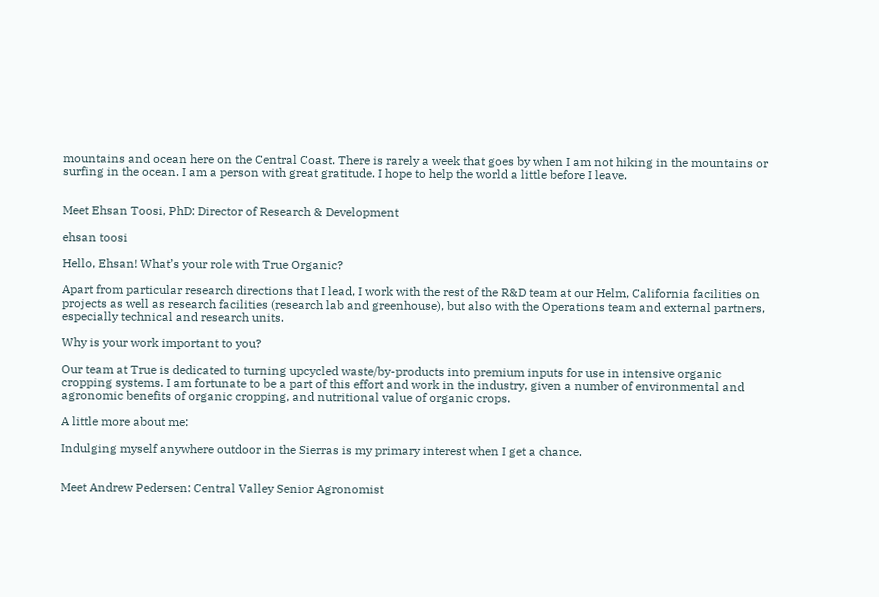mountains and ocean here on the Central Coast. There is rarely a week that goes by when I am not hiking in the mountains or surfing in the ocean. I am a person with great gratitude. I hope to help the world a little before I leave.


Meet Ehsan Toosi, PhD: Director of Research & Development

ehsan toosi

Hello, Ehsan! What’s your role with True Organic?

Apart from particular research directions that I lead, I work with the rest of the R&D team at our Helm, California facilities on projects as well as research facilities (research lab and greenhouse), but also with the Operations team and external partners, especially technical and research units.

Why is your work important to you?

Our team at True is dedicated to turning upcycled waste/by-products into premium inputs for use in intensive organic cropping systems. I am fortunate to be a part of this effort and work in the industry, given a number of environmental and agronomic benefits of organic cropping, and nutritional value of organic crops.

A little more about me:

Indulging myself anywhere outdoor in the Sierras is my primary interest when I get a chance.


Meet Andrew Pedersen: Central Valley Senior Agronomist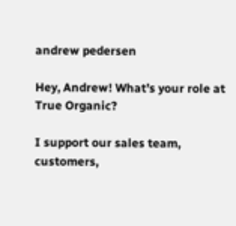andrew pedersen

Hey, Andrew! What’s your role at True Organic?

I support our sales team, customers,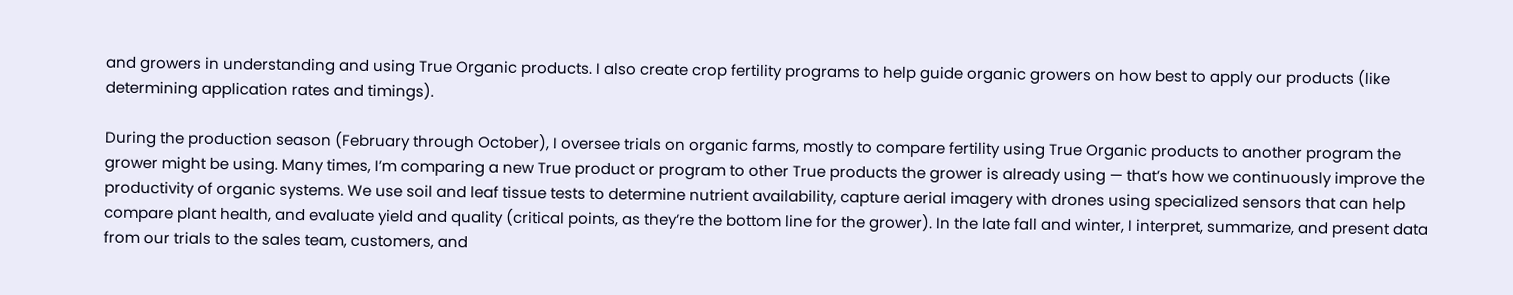and growers in understanding and using True Organic products. I also create crop fertility programs to help guide organic growers on how best to apply our products (like determining application rates and timings).

During the production season (February through October), I oversee trials on organic farms, mostly to compare fertility using True Organic products to another program the grower might be using. Many times, I’m comparing a new True product or program to other True products the grower is already using — that’s how we continuously improve the productivity of organic systems. We use soil and leaf tissue tests to determine nutrient availability, capture aerial imagery with drones using specialized sensors that can help compare plant health, and evaluate yield and quality (critical points, as they’re the bottom line for the grower). In the late fall and winter, I interpret, summarize, and present data from our trials to the sales team, customers, and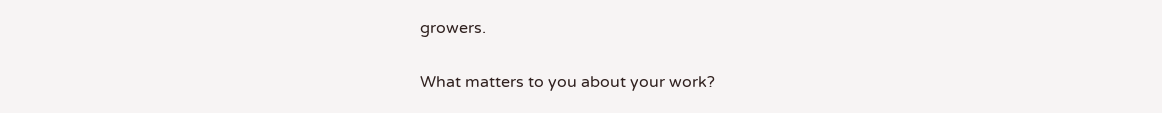growers.

What matters to you about your work?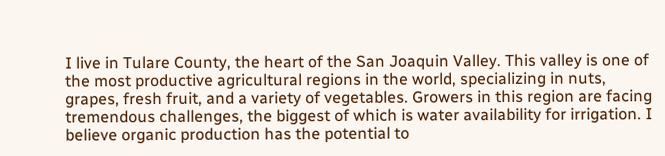I live in Tulare County, the heart of the San Joaquin Valley. This valley is one of the most productive agricultural regions in the world, specializing in nuts, grapes, fresh fruit, and a variety of vegetables. Growers in this region are facing tremendous challenges, the biggest of which is water availability for irrigation. I believe organic production has the potential to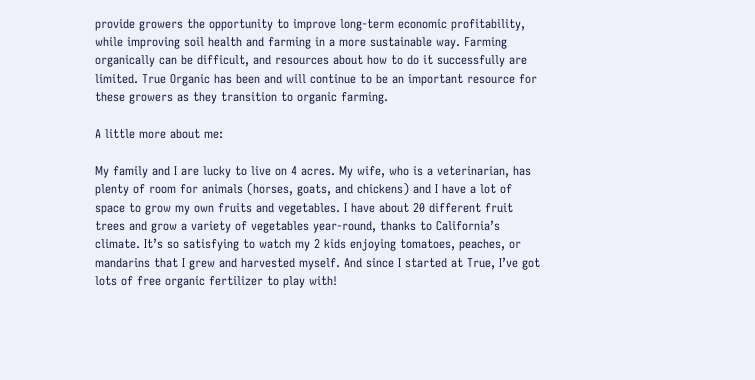provide growers the opportunity to improve long-term economic profitability, while improving soil health and farming in a more sustainable way. Farming organically can be difficult, and resources about how to do it successfully are limited. True Organic has been and will continue to be an important resource for these growers as they transition to organic farming.

A little more about me:

My family and I are lucky to live on 4 acres. My wife, who is a veterinarian, has plenty of room for animals (horses, goats, and chickens) and I have a lot of space to grow my own fruits and vegetables. I have about 20 different fruit trees and grow a variety of vegetables year-round, thanks to California’s climate. It’s so satisfying to watch my 2 kids enjoying tomatoes, peaches, or mandarins that I grew and harvested myself. And since I started at True, I’ve got lots of free organic fertilizer to play with!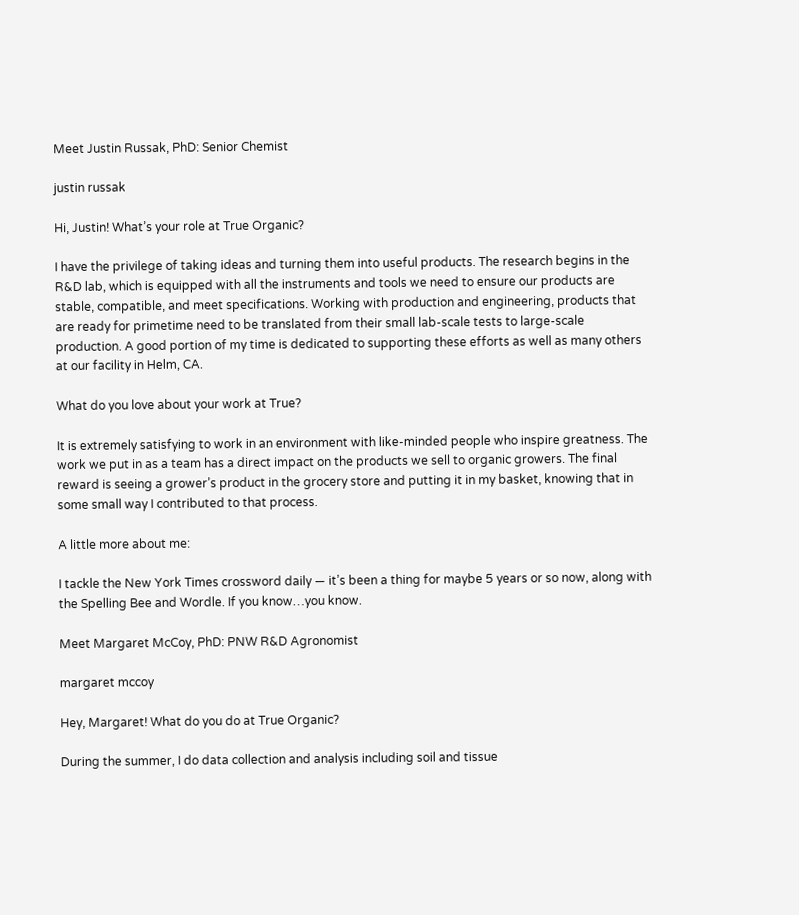Meet Justin Russak, PhD: Senior Chemist

justin russak

Hi, Justin! What’s your role at True Organic?

I have the privilege of taking ideas and turning them into useful products. The research begins in the R&D lab, which is equipped with all the instruments and tools we need to ensure our products are stable, compatible, and meet specifications. Working with production and engineering, products that are ready for primetime need to be translated from their small lab-scale tests to large-scale production. A good portion of my time is dedicated to supporting these efforts as well as many others at our facility in Helm, CA.

What do you love about your work at True?

It is extremely satisfying to work in an environment with like-minded people who inspire greatness. The work we put in as a team has a direct impact on the products we sell to organic growers. The final reward is seeing a grower’s product in the grocery store and putting it in my basket, knowing that in some small way I contributed to that process.

A little more about me:

I tackle the New York Times crossword daily — it’s been a thing for maybe 5 years or so now, along with the Spelling Bee and Wordle. If you know…you know.

Meet Margaret McCoy, PhD: PNW R&D Agronomist

margaret mccoy

Hey, Margaret! What do you do at True Organic?

During the summer, I do data collection and analysis including soil and tissue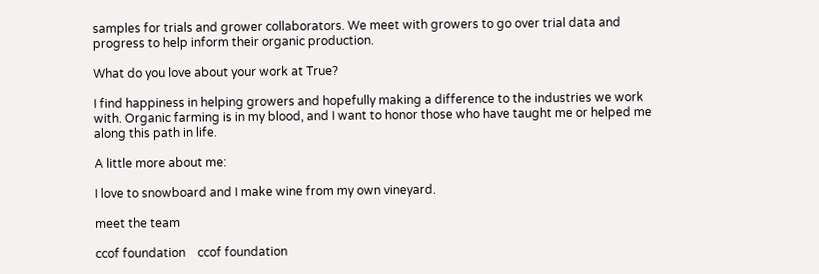samples for trials and grower collaborators. We meet with growers to go over trial data and progress to help inform their organic production.

What do you love about your work at True?

I find happiness in helping growers and hopefully making a difference to the industries we work with. Organic farming is in my blood, and I want to honor those who have taught me or helped me along this path in life.

A little more about me:

I love to snowboard and I make wine from my own vineyard.

meet the team

ccof foundation    ccof foundation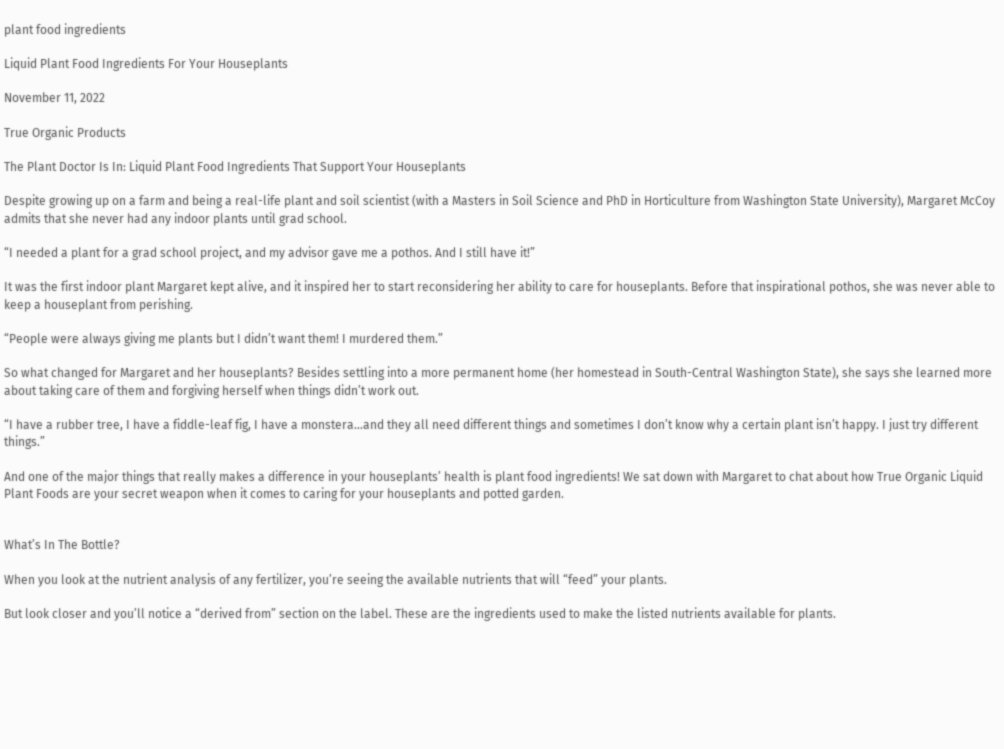plant food ingredients

Liquid Plant Food Ingredients For Your Houseplants

November 11, 2022

True Organic Products

The Plant Doctor Is In: Liquid Plant Food Ingredients That Support Your Houseplants

Despite growing up on a farm and being a real-life plant and soil scientist (with a Masters in Soil Science and PhD in Horticulture from Washington State University), Margaret McCoy admits that she never had any indoor plants until grad school.

“I needed a plant for a grad school project, and my advisor gave me a pothos. And I still have it!”

It was the first indoor plant Margaret kept alive, and it inspired her to start reconsidering her ability to care for houseplants. Before that inspirational pothos, she was never able to keep a houseplant from perishing.

“People were always giving me plants but I didn’t want them! I murdered them.”

So what changed for Margaret and her houseplants? Besides settling into a more permanent home (her homestead in South-Central Washington State), she says she learned more about taking care of them and forgiving herself when things didn’t work out.

“I have a rubber tree, I have a fiddle-leaf fig, I have a monstera…and they all need different things and sometimes I don’t know why a certain plant isn’t happy. I just try different things.”

And one of the major things that really makes a difference in your houseplants’ health is plant food ingredients! We sat down with Margaret to chat about how True Organic Liquid Plant Foods are your secret weapon when it comes to caring for your houseplants and potted garden.


What’s In The Bottle?

When you look at the nutrient analysis of any fertilizer, you’re seeing the available nutrients that will “feed” your plants.

But look closer and you’ll notice a “derived from” section on the label. These are the ingredients used to make the listed nutrients available for plants.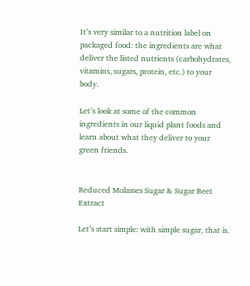It’s very similar to a nutrition label on packaged food: the ingredients are what deliver the listed nutrients (carbohydrates, vitamins, sugars, protein, etc.) to your body.

Let’s look at some of the common ingredients in our liquid plant foods and learn about what they deliver to your green friends.


Reduced Molasses Sugar & Sugar Beet Extract

Let’s start simple: with simple sugar, that is.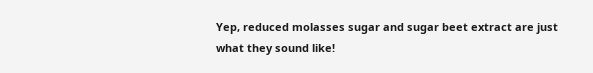Yep, reduced molasses sugar and sugar beet extract are just what they sound like!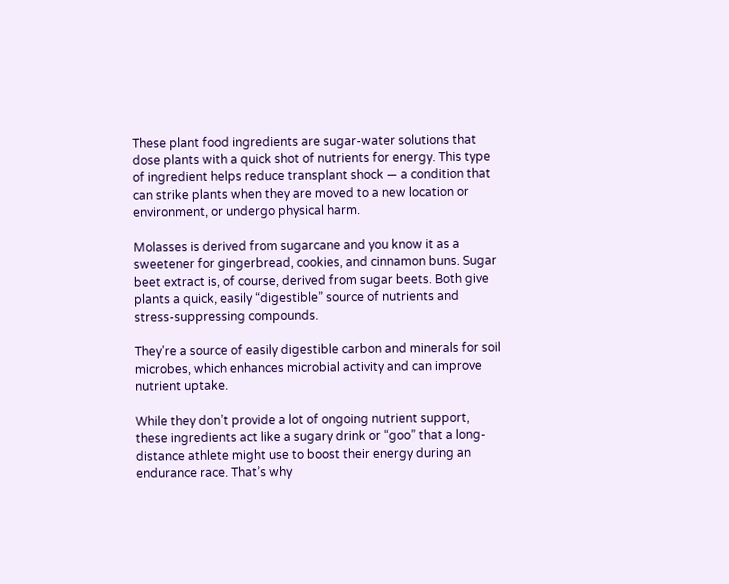These plant food ingredients are sugar-water solutions that dose plants with a quick shot of nutrients for energy. This type of ingredient helps reduce transplant shock — a condition that can strike plants when they are moved to a new location or environment, or undergo physical harm.

Molasses is derived from sugarcane and you know it as a sweetener for gingerbread, cookies, and cinnamon buns. Sugar beet extract is, of course, derived from sugar beets. Both give plants a quick, easily “digestible” source of nutrients and stress-suppressing compounds.

They’re a source of easily digestible carbon and minerals for soil microbes, which enhances microbial activity and can improve nutrient uptake.

While they don’t provide a lot of ongoing nutrient support, these ingredients act like a sugary drink or “goo” that a long-distance athlete might use to boost their energy during an endurance race. That’s why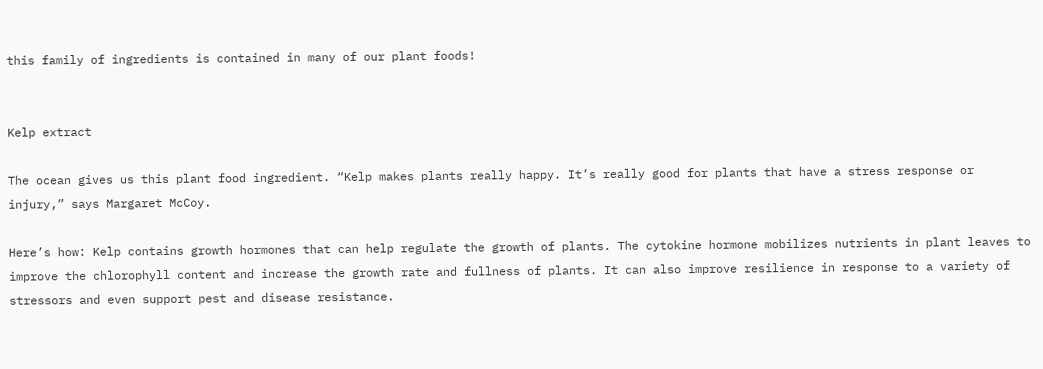this family of ingredients is contained in many of our plant foods!


Kelp extract

The ocean gives us this plant food ingredient. “Kelp makes plants really happy. It’s really good for plants that have a stress response or injury,” says Margaret McCoy.

Here’s how: Kelp contains growth hormones that can help regulate the growth of plants. The cytokine hormone mobilizes nutrients in plant leaves to improve the chlorophyll content and increase the growth rate and fullness of plants. It can also improve resilience in response to a variety of stressors and even support pest and disease resistance.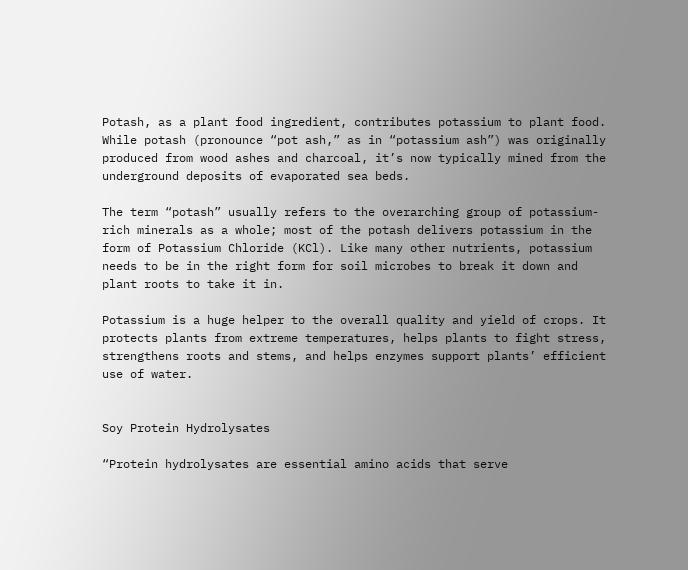Potash, as a plant food ingredient, contributes potassium to plant food. While potash (pronounce “pot ash,” as in “potassium ash”) was originally produced from wood ashes and charcoal, it’s now typically mined from the underground deposits of evaporated sea beds.

The term “potash” usually refers to the overarching group of potassium-rich minerals as a whole; most of the potash delivers potassium in the form of Potassium Chloride (KCl). Like many other nutrients, potassium needs to be in the right form for soil microbes to break it down and plant roots to take it in.

Potassium is a huge helper to the overall quality and yield of crops. It protects plants from extreme temperatures, helps plants to fight stress, strengthens roots and stems, and helps enzymes support plants’ efficient use of water.


Soy Protein Hydrolysates

“Protein hydrolysates are essential amino acids that serve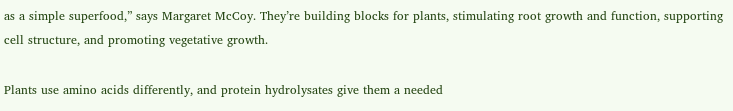as a simple superfood,” says Margaret McCoy. They’re building blocks for plants, stimulating root growth and function, supporting cell structure, and promoting vegetative growth.

Plants use amino acids differently, and protein hydrolysates give them a needed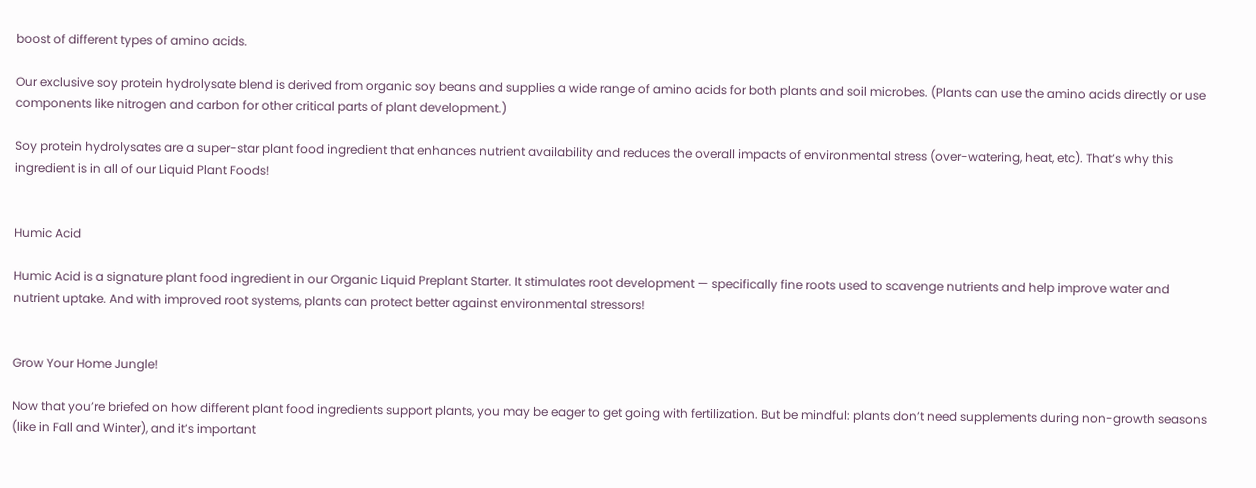boost of different types of amino acids.

Our exclusive soy protein hydrolysate blend is derived from organic soy beans and supplies a wide range of amino acids for both plants and soil microbes. (Plants can use the amino acids directly or use components like nitrogen and carbon for other critical parts of plant development.)

Soy protein hydrolysates are a super-star plant food ingredient that enhances nutrient availability and reduces the overall impacts of environmental stress (over-watering, heat, etc). That’s why this ingredient is in all of our Liquid Plant Foods!


Humic Acid

Humic Acid is a signature plant food ingredient in our Organic Liquid Preplant Starter. It stimulates root development — specifically fine roots used to scavenge nutrients and help improve water and nutrient uptake. And with improved root systems, plants can protect better against environmental stressors!


Grow Your Home Jungle!

Now that you’re briefed on how different plant food ingredients support plants, you may be eager to get going with fertilization. But be mindful: plants don’t need supplements during non-growth seasons (like in Fall and Winter), and it’s important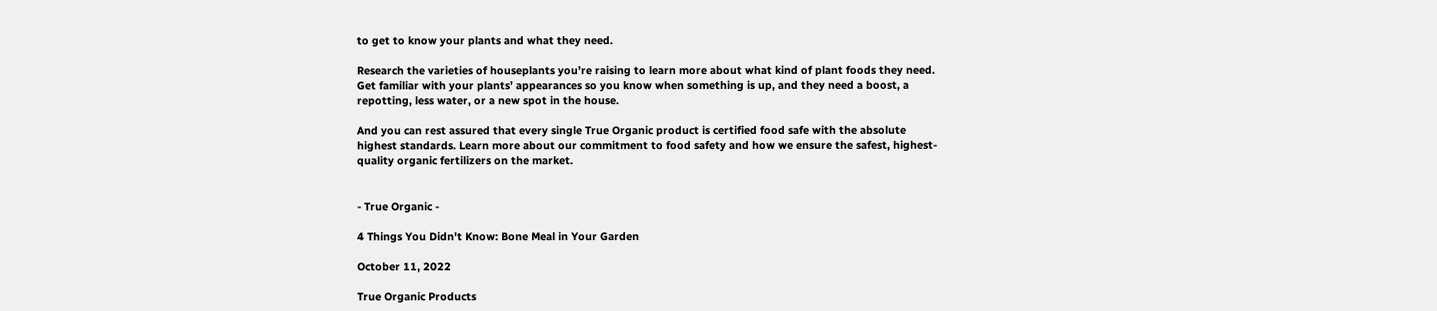to get to know your plants and what they need.

Research the varieties of houseplants you’re raising to learn more about what kind of plant foods they need. Get familiar with your plants’ appearances so you know when something is up, and they need a boost, a repotting, less water, or a new spot in the house.

And you can rest assured that every single True Organic product is certified food safe with the absolute highest standards. Learn more about our commitment to food safety and how we ensure the safest, highest-quality organic fertilizers on the market.


- True Organic -

4 Things You Didn't Know: Bone Meal in Your Garden

October 11, 2022

True Organic Products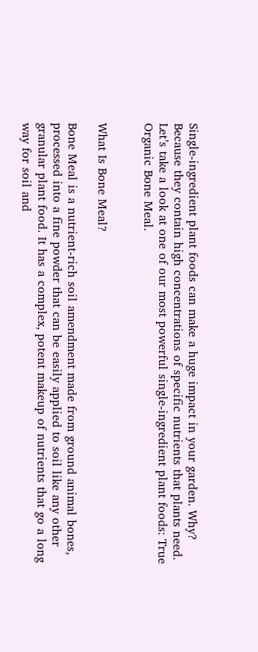Single-ingredient plant foods can make a huge impact in your garden. Why? Because they contain high concentrations of specific nutrients that plants need. Let’s take a look at one of our most powerful single-ingredient plant foods: True Organic Bone Meal.


What Is Bone Meal?

Bone Meal is a nutrient-rich soil amendment made from ground animal bones, processed into a fine powder that can be easily applied to soil like any other granular plant food. It has a complex, potent makeup of nutrients that go a long way for soil and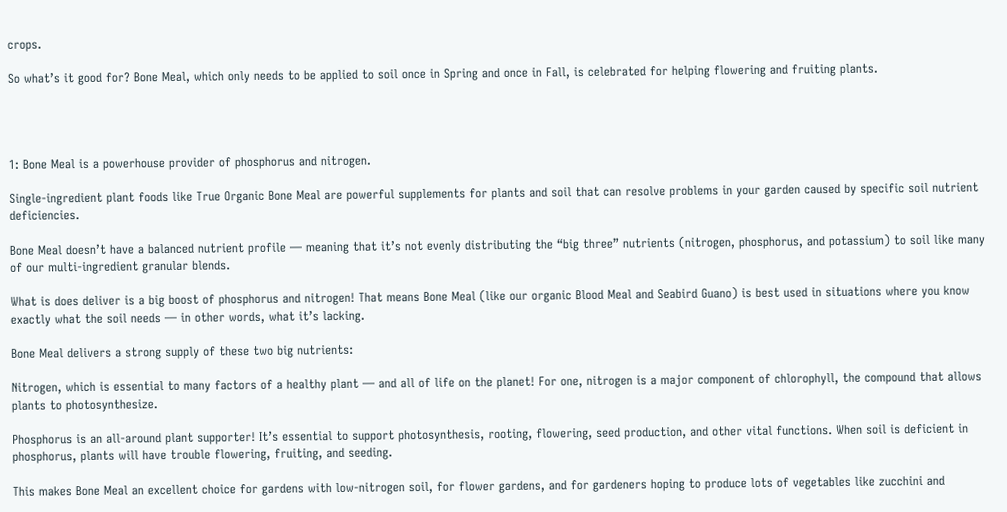crops.

So what’s it good for? Bone Meal, which only needs to be applied to soil once in Spring and once in Fall, is celebrated for helping flowering and fruiting plants.




1: Bone Meal is a powerhouse provider of phosphorus and nitrogen.

Single-ingredient plant foods like True Organic Bone Meal are powerful supplements for plants and soil that can resolve problems in your garden caused by specific soil nutrient deficiencies.

Bone Meal doesn’t have a balanced nutrient profile — meaning that it’s not evenly distributing the “big three” nutrients (nitrogen, phosphorus, and potassium) to soil like many of our multi-ingredient granular blends.

What is does deliver is a big boost of phosphorus and nitrogen! That means Bone Meal (like our organic Blood Meal and Seabird Guano) is best used in situations where you know exactly what the soil needs — in other words, what it’s lacking.

Bone Meal delivers a strong supply of these two big nutrients:

Nitrogen, which is essential to many factors of a healthy plant — and all of life on the planet! For one, nitrogen is a major component of chlorophyll, the compound that allows plants to photosynthesize.

Phosphorus is an all-around plant supporter! It’s essential to support photosynthesis, rooting, flowering, seed production, and other vital functions. When soil is deficient in phosphorus, plants will have trouble flowering, fruiting, and seeding.

This makes Bone Meal an excellent choice for gardens with low-nitrogen soil, for flower gardens, and for gardeners hoping to produce lots of vegetables like zucchini and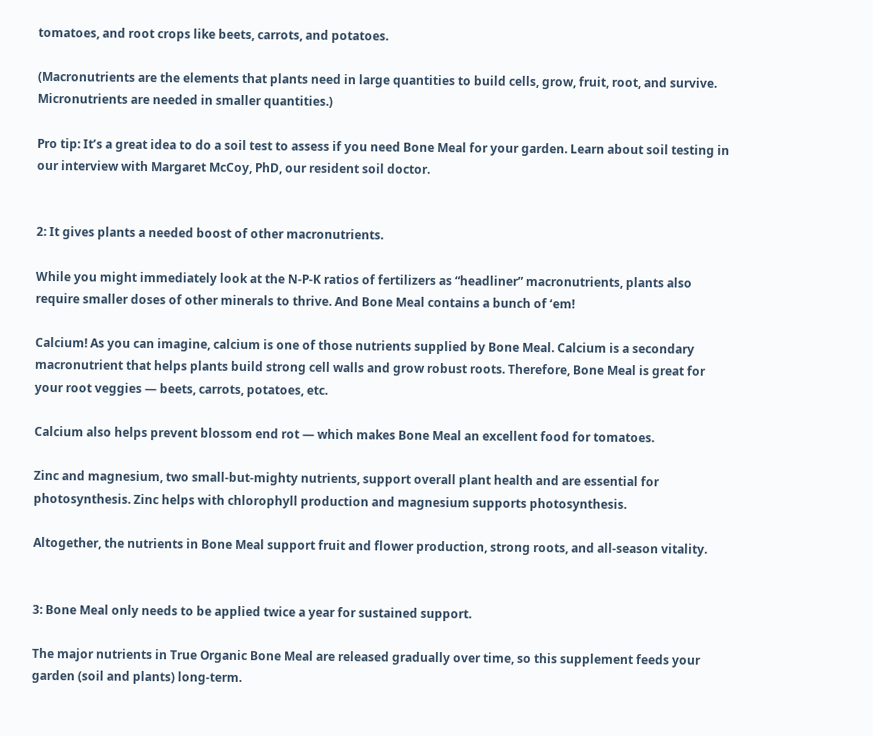tomatoes, and root crops like beets, carrots, and potatoes.

(Macronutrients are the elements that plants need in large quantities to build cells, grow, fruit, root, and survive. Micronutrients are needed in smaller quantities.)

Pro tip: It’s a great idea to do a soil test to assess if you need Bone Meal for your garden. Learn about soil testing in our interview with Margaret McCoy, PhD, our resident soil doctor.


2: It gives plants a needed boost of other macronutrients.

While you might immediately look at the N-P-K ratios of fertilizers as “headliner” macronutrients, plants also require smaller doses of other minerals to thrive. And Bone Meal contains a bunch of ‘em!

Calcium! As you can imagine, calcium is one of those nutrients supplied by Bone Meal. Calcium is a secondary macronutrient that helps plants build strong cell walls and grow robust roots. Therefore, Bone Meal is great for your root veggies — beets, carrots, potatoes, etc.

Calcium also helps prevent blossom end rot — which makes Bone Meal an excellent food for tomatoes.

Zinc and magnesium, two small-but-mighty nutrients, support overall plant health and are essential for photosynthesis. Zinc helps with chlorophyll production and magnesium supports photosynthesis.

Altogether, the nutrients in Bone Meal support fruit and flower production, strong roots, and all-season vitality.


3: Bone Meal only needs to be applied twice a year for sustained support.

The major nutrients in True Organic Bone Meal are released gradually over time, so this supplement feeds your garden (soil and plants) long-term.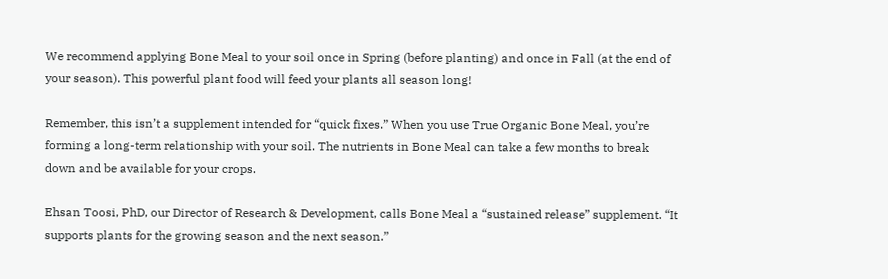We recommend applying Bone Meal to your soil once in Spring (before planting) and once in Fall (at the end of your season). This powerful plant food will feed your plants all season long!

Remember, this isn’t a supplement intended for “quick fixes.” When you use True Organic Bone Meal, you’re forming a long-term relationship with your soil. The nutrients in Bone Meal can take a few months to break down and be available for your crops.

Ehsan Toosi, PhD, our Director of Research & Development, calls Bone Meal a “sustained release” supplement. “It supports plants for the growing season and the next season.”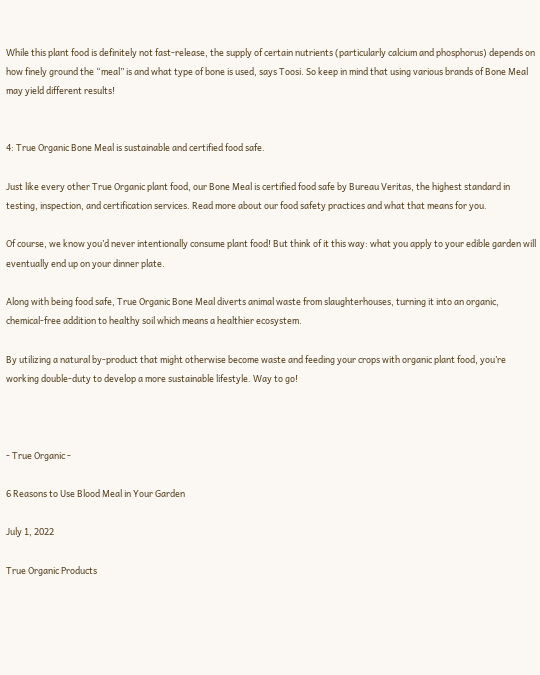While this plant food is definitely not fast-release, the supply of certain nutrients (particularly calcium and phosphorus) depends on how finely ground the “meal” is and what type of bone is used, says Toosi. So keep in mind that using various brands of Bone Meal may yield different results!


4: True Organic Bone Meal is sustainable and certified food safe.

Just like every other True Organic plant food, our Bone Meal is certified food safe by Bureau Veritas, the highest standard in testing, inspection, and certification services. Read more about our food safety practices and what that means for you.

Of course, we know you’d never intentionally consume plant food! But think of it this way: what you apply to your edible garden will eventually end up on your dinner plate.

Along with being food safe, True Organic Bone Meal diverts animal waste from slaughterhouses, turning it into an organic, chemical-free addition to healthy soil which means a healthier ecosystem.

By utilizing a natural by-product that might otherwise become waste and feeding your crops with organic plant food, you’re working double-duty to develop a more sustainable lifestyle. Way to go!



- True Organic -

6 Reasons to Use Blood Meal in Your Garden

July 1, 2022

True Organic Products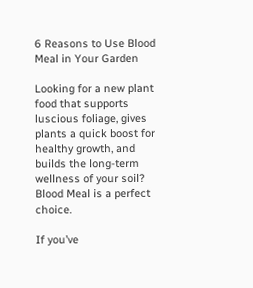6 Reasons to Use Blood Meal in Your Garden

Looking for a new plant food that supports luscious foliage, gives plants a quick boost for healthy growth, and builds the long-term wellness of your soil? Blood Meal is a perfect choice.

If you’ve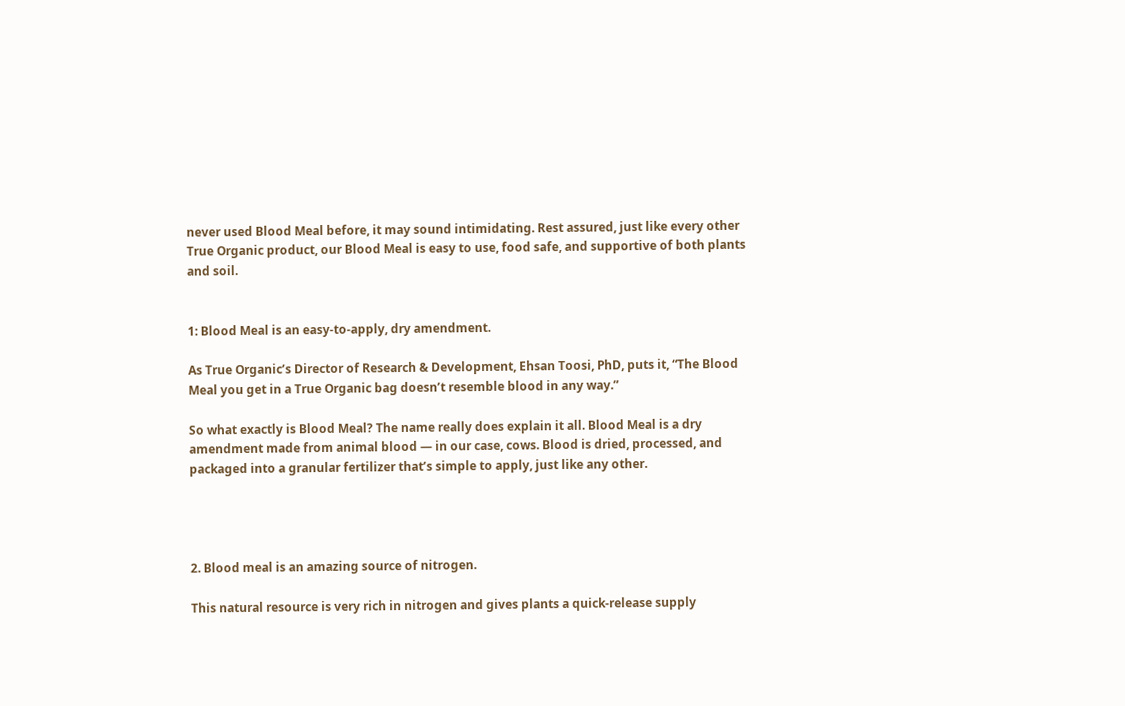never used Blood Meal before, it may sound intimidating. Rest assured, just like every other True Organic product, our Blood Meal is easy to use, food safe, and supportive of both plants and soil.


1: Blood Meal is an easy-to-apply, dry amendment.

As True Organic’s Director of Research & Development, Ehsan Toosi, PhD, puts it, “The Blood Meal you get in a True Organic bag doesn’t resemble blood in any way.”

So what exactly is Blood Meal? The name really does explain it all. Blood Meal is a dry amendment made from animal blood — in our case, cows. Blood is dried, processed, and packaged into a granular fertilizer that’s simple to apply, just like any other.




2. Blood meal is an amazing source of nitrogen.

This natural resource is very rich in nitrogen and gives plants a quick-release supply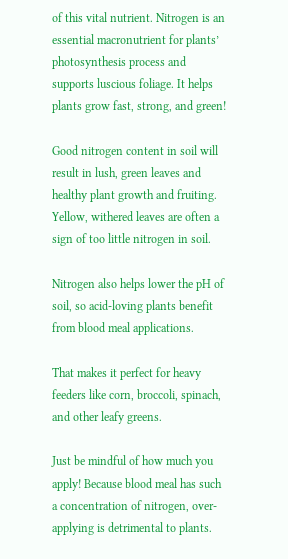of this vital nutrient. Nitrogen is an essential macronutrient for plants’ photosynthesis process and supports luscious foliage. It helps plants grow fast, strong, and green!

Good nitrogen content in soil will result in lush, green leaves and healthy plant growth and fruiting. Yellow, withered leaves are often a sign of too little nitrogen in soil.

Nitrogen also helps lower the pH of soil, so acid-loving plants benefit from blood meal applications.

That makes it perfect for heavy feeders like corn, broccoli, spinach, and other leafy greens.

Just be mindful of how much you apply! Because blood meal has such a concentration of nitrogen, over-applying is detrimental to plants.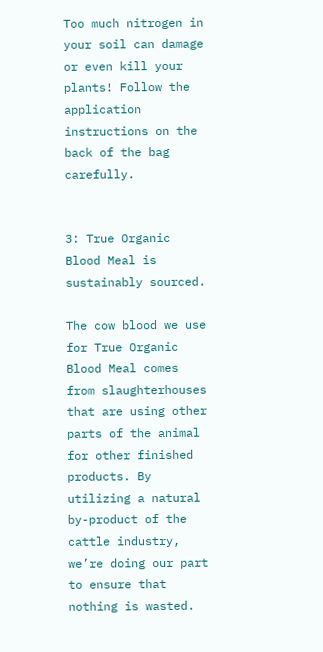Too much nitrogen in your soil can damage or even kill your plants! Follow the application instructions on the back of the bag carefully.


3: True Organic Blood Meal is sustainably sourced.

The cow blood we use for True Organic Blood Meal comes from slaughterhouses that are using other parts of the animal for other finished products. By utilizing a natural by-product of the cattle industry, we’re doing our part to ensure that nothing is wasted.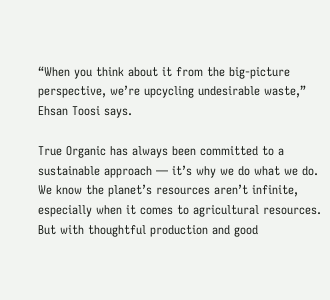“When you think about it from the big-picture perspective, we’re upcycling undesirable waste,” Ehsan Toosi says.

True Organic has always been committed to a sustainable approach — it’s why we do what we do. We know the planet’s resources aren’t infinite, especially when it comes to agricultural resources. But with thoughtful production and good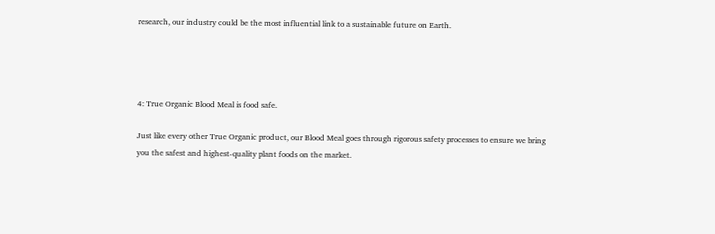research, our industry could be the most influential link to a sustainable future on Earth.




4: True Organic Blood Meal is food safe.

Just like every other True Organic product, our Blood Meal goes through rigorous safety processes to ensure we bring you the safest and highest-quality plant foods on the market.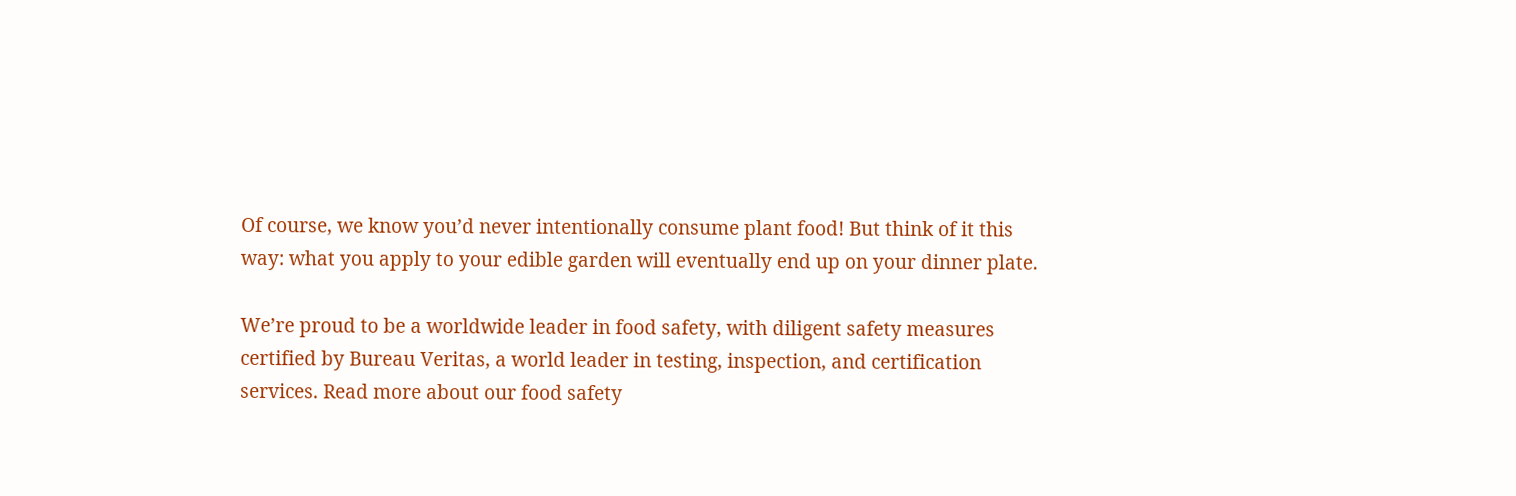Of course, we know you’d never intentionally consume plant food! But think of it this way: what you apply to your edible garden will eventually end up on your dinner plate.

We’re proud to be a worldwide leader in food safety, with diligent safety measures certified by Bureau Veritas, a world leader in testing, inspection, and certification services. Read more about our food safety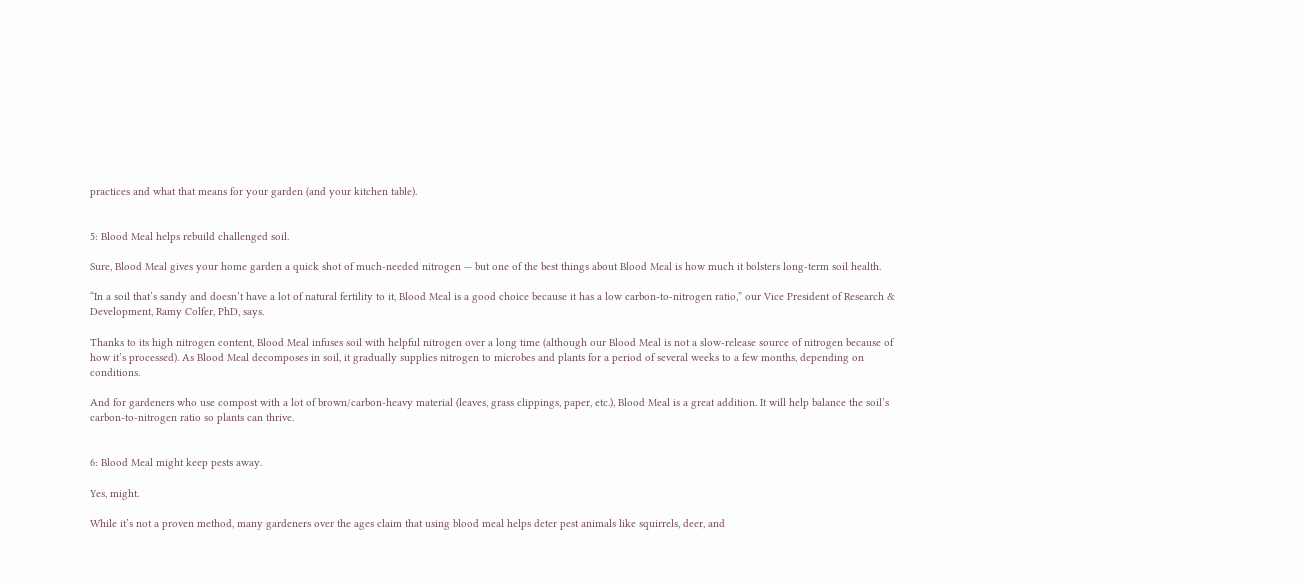practices and what that means for your garden (and your kitchen table).


5: Blood Meal helps rebuild challenged soil.

Sure, Blood Meal gives your home garden a quick shot of much-needed nitrogen — but one of the best things about Blood Meal is how much it bolsters long-term soil health.

“In a soil that’s sandy and doesn’t have a lot of natural fertility to it, Blood Meal is a good choice because it has a low carbon-to-nitrogen ratio,” our Vice President of Research & Development, Ramy Colfer, PhD, says.

Thanks to its high nitrogen content, Blood Meal infuses soil with helpful nitrogen over a long time (although our Blood Meal is not a slow-release source of nitrogen because of how it’s processed). As Blood Meal decomposes in soil, it gradually supplies nitrogen to microbes and plants for a period of several weeks to a few months, depending on conditions.

And for gardeners who use compost with a lot of brown/carbon-heavy material (leaves, grass clippings, paper, etc.), Blood Meal is a great addition. It will help balance the soil’s carbon-to-nitrogen ratio so plants can thrive.


6: Blood Meal might keep pests away.

Yes, might.

While it’s not a proven method, many gardeners over the ages claim that using blood meal helps deter pest animals like squirrels, deer, and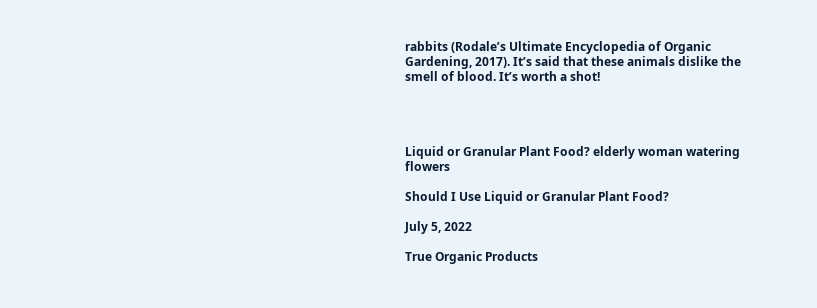rabbits (Rodale’s Ultimate Encyclopedia of Organic Gardening, 2017). It’s said that these animals dislike the smell of blood. It’s worth a shot!




Liquid or Granular Plant Food? elderly woman watering flowers

Should I Use Liquid or Granular Plant Food?

July 5, 2022

True Organic Products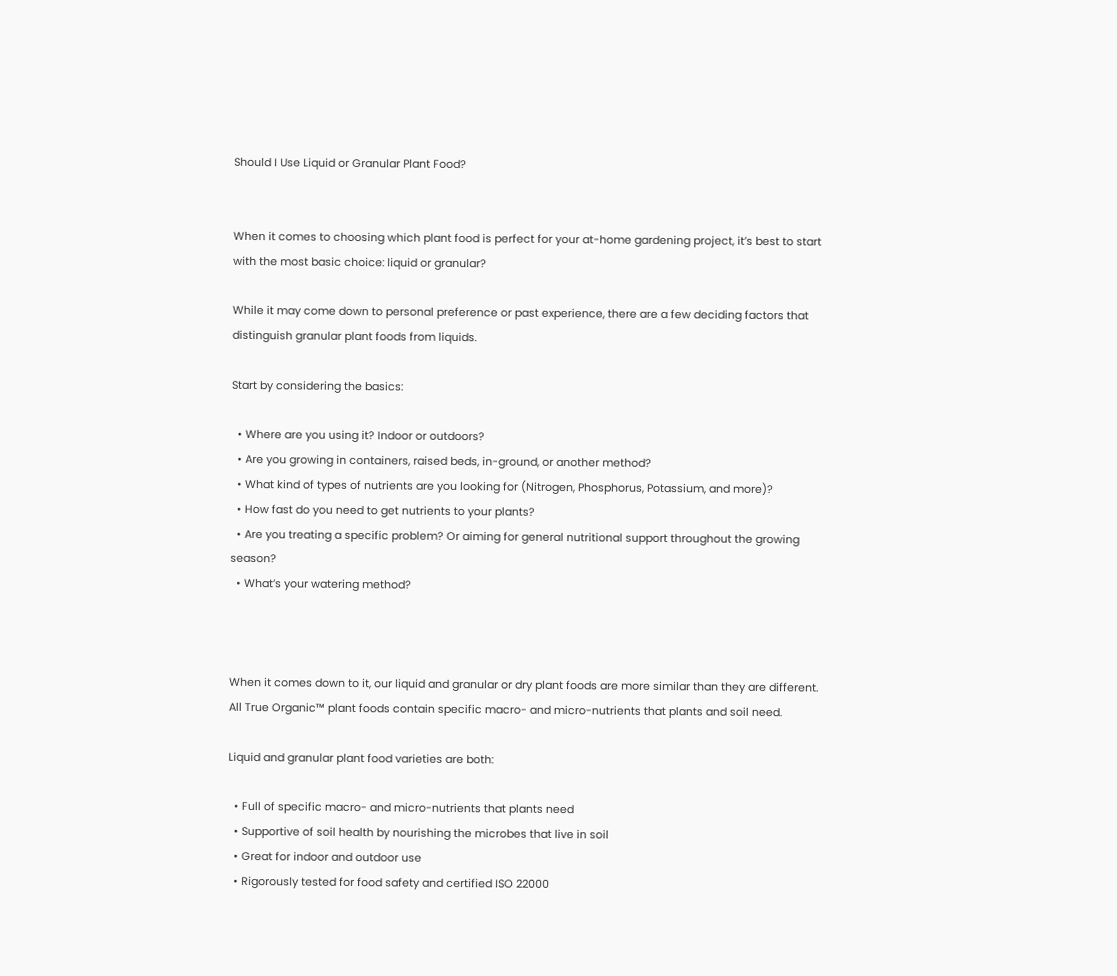Should I Use Liquid or Granular Plant Food?


When it comes to choosing which plant food is perfect for your at-home gardening project, it’s best to start with the most basic choice: liquid or granular?

While it may come down to personal preference or past experience, there are a few deciding factors that distinguish granular plant foods from liquids.

Start by considering the basics:

  • Where are you using it? Indoor or outdoors?
  • Are you growing in containers, raised beds, in-ground, or another method?
  • What kind of types of nutrients are you looking for (Nitrogen, Phosphorus, Potassium, and more)?
  • How fast do you need to get nutrients to your plants?
  • Are you treating a specific problem? Or aiming for general nutritional support throughout the growing season?
  • What’s your watering method?



When it comes down to it, our liquid and granular or dry plant foods are more similar than they are different. All True Organic™ plant foods contain specific macro- and micro-nutrients that plants and soil need.

Liquid and granular plant food varieties are both:

  • Full of specific macro- and micro-nutrients that plants need
  • Supportive of soil health by nourishing the microbes that live in soil
  • Great for indoor and outdoor use
  • Rigorously tested for food safety and certified ISO 22000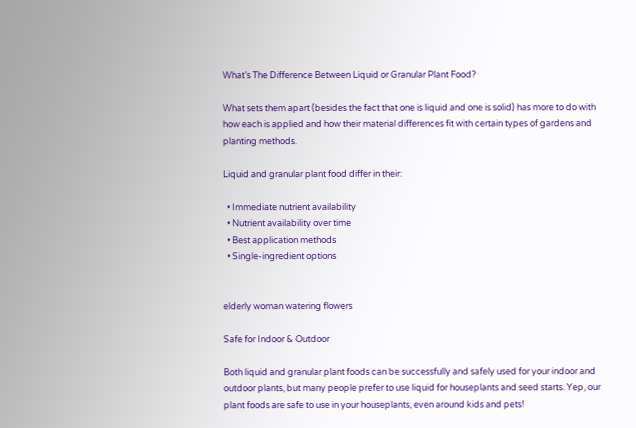What’s The Difference Between Liquid or Granular Plant Food?

What sets them apart (besides the fact that one is liquid and one is solid) has more to do with how each is applied and how their material differences fit with certain types of gardens and planting methods.

Liquid and granular plant food differ in their:

  • Immediate nutrient availability
  • Nutrient availability over time
  • Best application methods
  • Single-ingredient options


elderly woman watering flowers

Safe for Indoor & Outdoor

Both liquid and granular plant foods can be successfully and safely used for your indoor and outdoor plants, but many people prefer to use liquid for houseplants and seed starts. Yep, our plant foods are safe to use in your houseplants, even around kids and pets!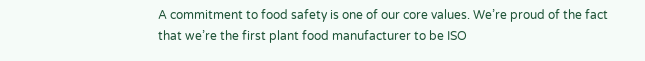A commitment to food safety is one of our core values. We’re proud of the fact that we’re the first plant food manufacturer to be ISO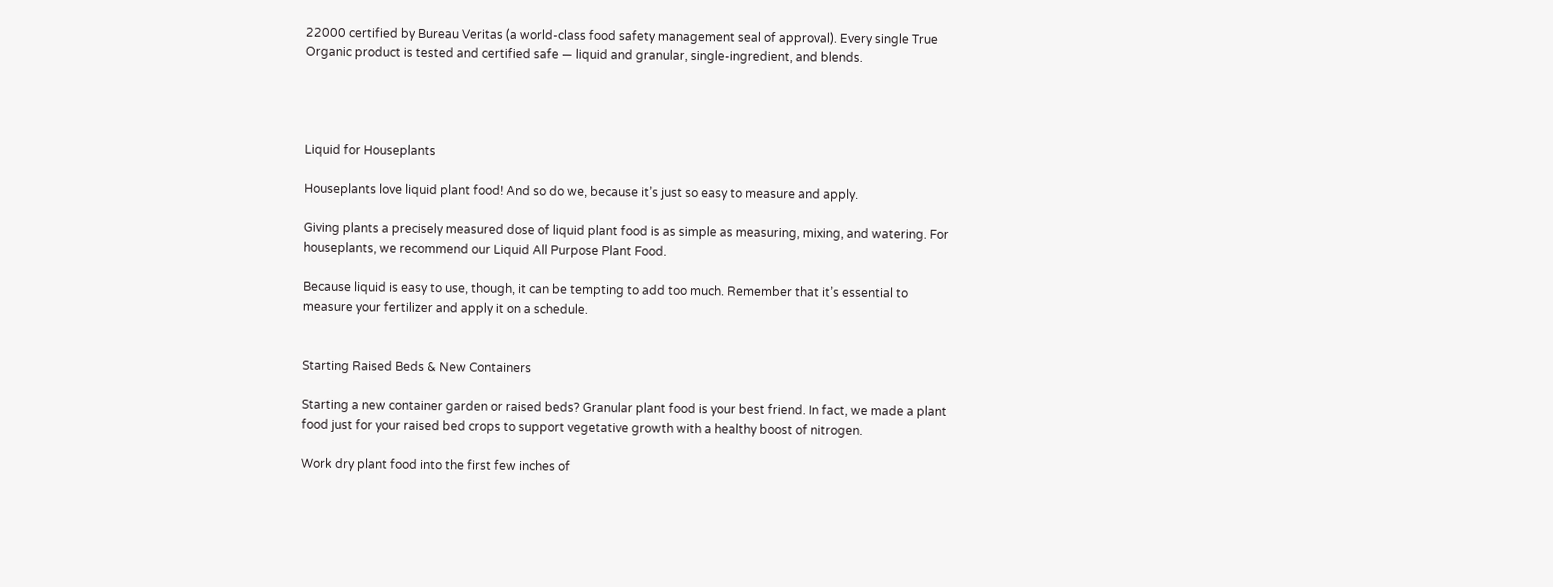22000 certified by Bureau Veritas (a world-class food safety management seal of approval). Every single True Organic product is tested and certified safe — liquid and granular, single-ingredient, and blends.




Liquid for Houseplants

Houseplants love liquid plant food! And so do we, because it’s just so easy to measure and apply.

Giving plants a precisely measured dose of liquid plant food is as simple as measuring, mixing, and watering. For houseplants, we recommend our Liquid All Purpose Plant Food.

Because liquid is easy to use, though, it can be tempting to add too much. Remember that it’s essential to measure your fertilizer and apply it on a schedule.


Starting Raised Beds & New Containers

Starting a new container garden or raised beds? Granular plant food is your best friend. In fact, we made a plant food just for your raised bed crops to support vegetative growth with a healthy boost of nitrogen.

Work dry plant food into the first few inches of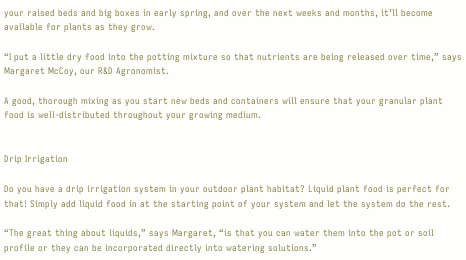your raised beds and big boxes in early spring, and over the next weeks and months, it’ll become available for plants as they grow.

“I put a little dry food into the potting mixture so that nutrients are being released over time,” says Margaret McCoy, our R&D Agronomist.

A good, thorough mixing as you start new beds and containers will ensure that your granular plant food is well-distributed throughout your growing medium.


Drip Irrigation

Do you have a drip irrigation system in your outdoor plant habitat? Liquid plant food is perfect for that! Simply add liquid food in at the starting point of your system and let the system do the rest.

“The great thing about liquids,” says Margaret, “is that you can water them into the pot or soil profile or they can be incorporated directly into watering solutions.”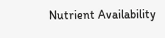Nutrient Availability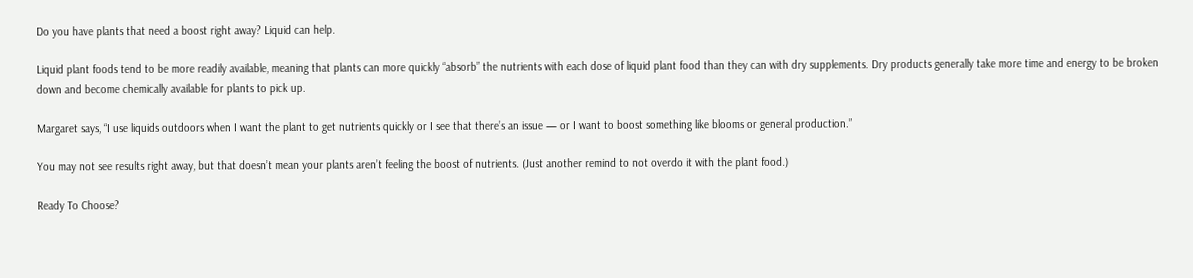Do you have plants that need a boost right away? Liquid can help.

Liquid plant foods tend to be more readily available, meaning that plants can more quickly “absorb” the nutrients with each dose of liquid plant food than they can with dry supplements. Dry products generally take more time and energy to be broken down and become chemically available for plants to pick up.

Margaret says, “I use liquids outdoors when I want the plant to get nutrients quickly or I see that there’s an issue — or I want to boost something like blooms or general production.”

You may not see results right away, but that doesn’t mean your plants aren’t feeling the boost of nutrients. (Just another remind to not overdo it with the plant food.)

Ready To Choose?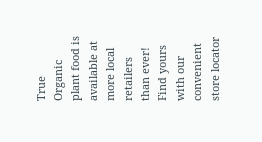True Organic plant food is available at more local retailers than ever! Find yours with our convenient store locator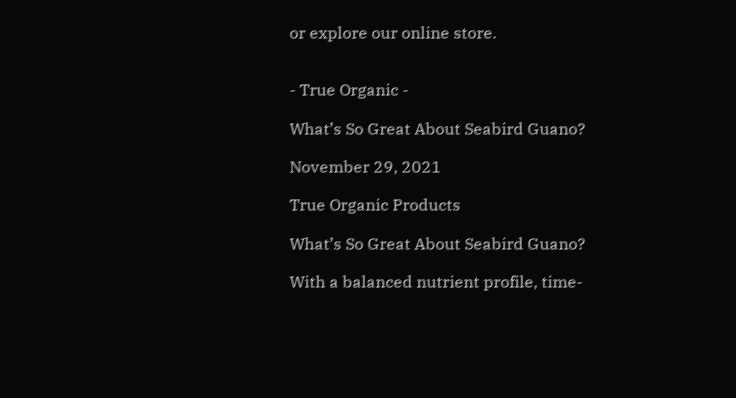or explore our online store.


- True Organic -

What’s So Great About Seabird Guano?

November 29, 2021

True Organic Products

What’s So Great About Seabird Guano?

With a balanced nutrient profile, time-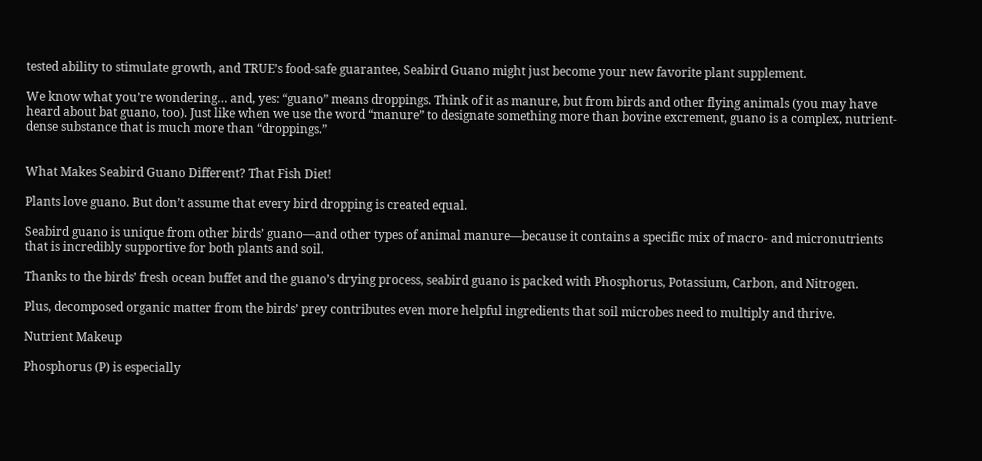tested ability to stimulate growth, and TRUE’s food-safe guarantee, Seabird Guano might just become your new favorite plant supplement.

We know what you’re wondering… and, yes: “guano” means droppings. Think of it as manure, but from birds and other flying animals (you may have heard about bat guano, too). Just like when we use the word “manure” to designate something more than bovine excrement, guano is a complex, nutrient-dense substance that is much more than “droppings.”


What Makes Seabird Guano Different? That Fish Diet!

Plants love guano. But don’t assume that every bird dropping is created equal.

Seabird guano is unique from other birds’ guano—and other types of animal manure—because it contains a specific mix of macro- and micronutrients that is incredibly supportive for both plants and soil.

Thanks to the birds’ fresh ocean buffet and the guano’s drying process, seabird guano is packed with Phosphorus, Potassium, Carbon, and Nitrogen.

Plus, decomposed organic matter from the birds’ prey contributes even more helpful ingredients that soil microbes need to multiply and thrive.

Nutrient Makeup

Phosphorus (P) is especially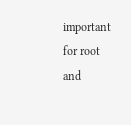important for root and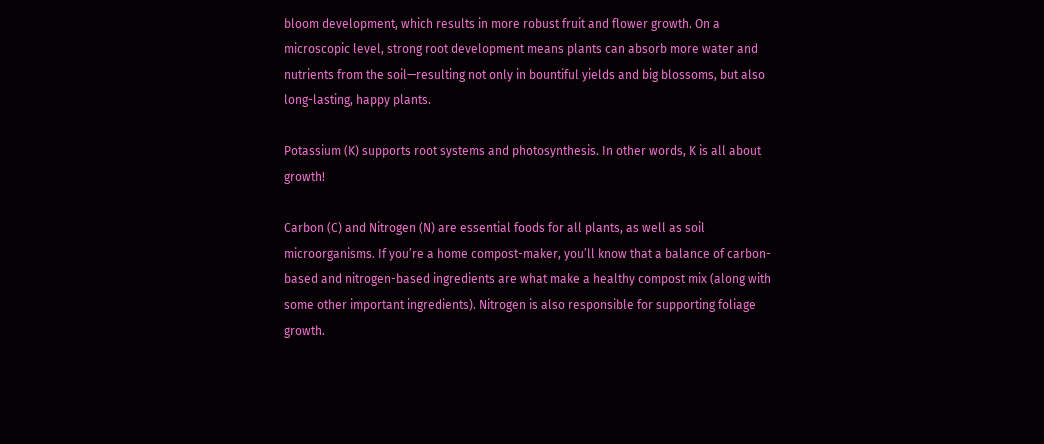bloom development, which results in more robust fruit and flower growth. On a microscopic level, strong root development means plants can absorb more water and nutrients from the soil—resulting not only in bountiful yields and big blossoms, but also long-lasting, happy plants.

Potassium (K) supports root systems and photosynthesis. In other words, K is all about growth!

Carbon (C) and Nitrogen (N) are essential foods for all plants, as well as soil microorganisms. If you’re a home compost-maker, you’ll know that a balance of carbon-based and nitrogen-based ingredients are what make a healthy compost mix (along with some other important ingredients). Nitrogen is also responsible for supporting foliage growth.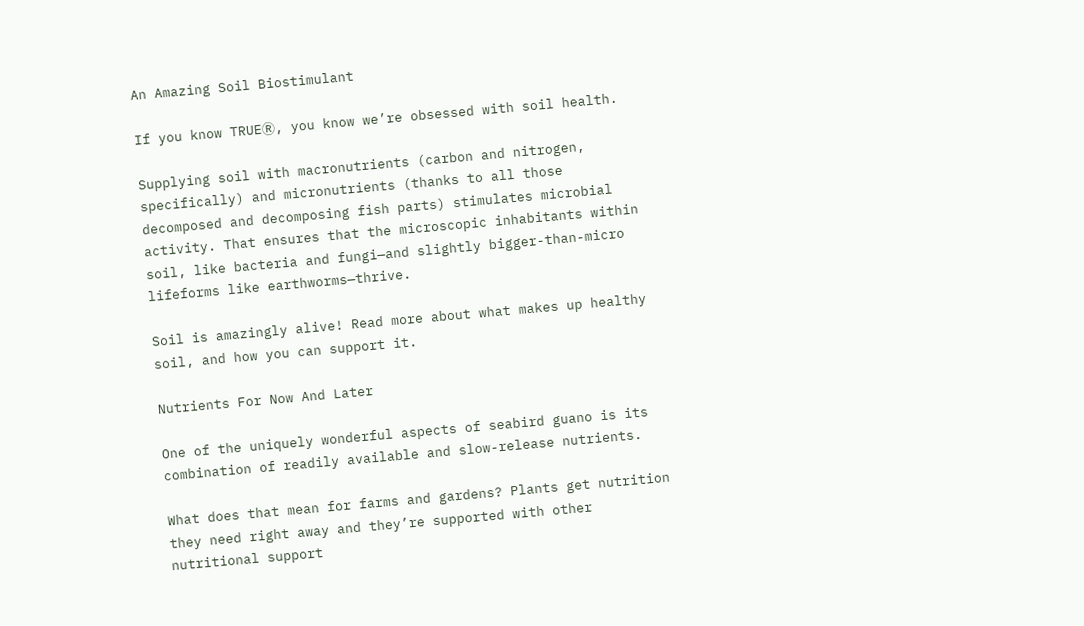An Amazing Soil Biostimulant

If you know TRUEⓇ, you know we’re obsessed with soil health.

Supplying soil with macronutrients (carbon and nitrogen, specifically) and micronutrients (thanks to all those decomposed and decomposing fish parts) stimulates microbial activity. That ensures that the microscopic inhabitants within soil, like bacteria and fungi—and slightly bigger-than-micro lifeforms like earthworms—thrive.

Soil is amazingly alive! Read more about what makes up healthy soil, and how you can support it.

Nutrients For Now And Later

One of the uniquely wonderful aspects of seabird guano is its combination of readily available and slow-release nutrients.

What does that mean for farms and gardens? Plants get nutrition they need right away and they’re supported with other nutritional support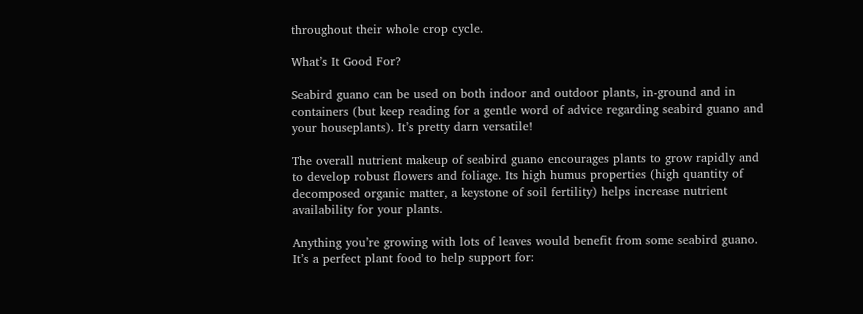throughout their whole crop cycle.

What’s It Good For?

Seabird guano can be used on both indoor and outdoor plants, in-ground and in containers (but keep reading for a gentle word of advice regarding seabird guano and your houseplants). It’s pretty darn versatile!

The overall nutrient makeup of seabird guano encourages plants to grow rapidly and to develop robust flowers and foliage. Its high humus properties (high quantity of decomposed organic matter, a keystone of soil fertility) helps increase nutrient availability for your plants.

Anything you’re growing with lots of leaves would benefit from some seabird guano. It’s a perfect plant food to help support for: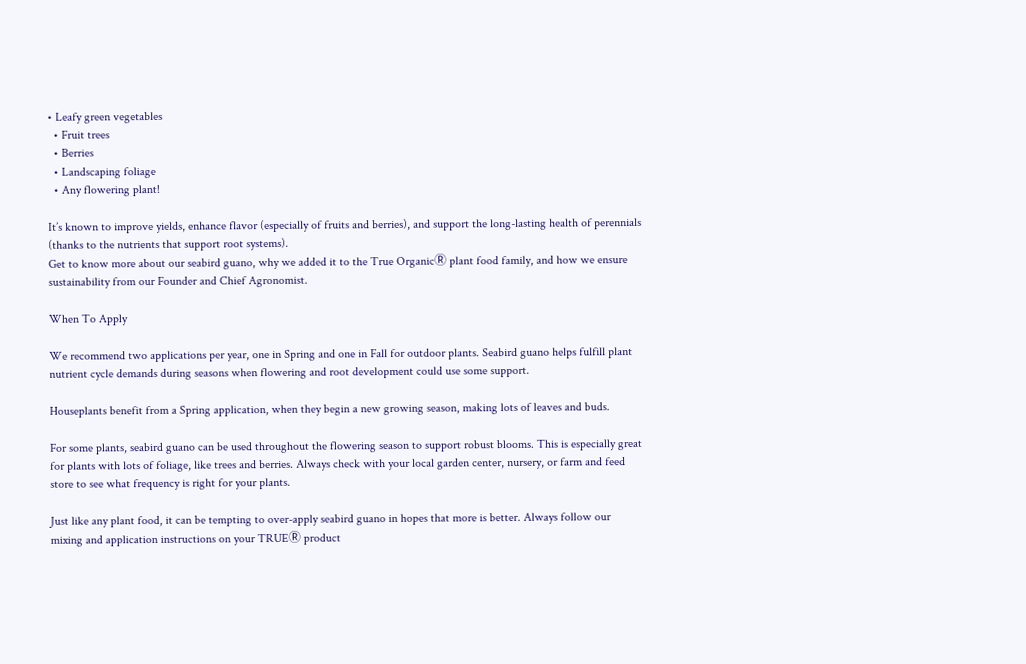• Leafy green vegetables
  • Fruit trees
  • Berries
  • Landscaping foliage
  • Any flowering plant!

It’s known to improve yields, enhance flavor (especially of fruits and berries), and support the long-lasting health of perennials (thanks to the nutrients that support root systems).
Get to know more about our seabird guano, why we added it to the True OrganicⓇ plant food family, and how we ensure sustainability from our Founder and Chief Agronomist.

When To Apply

We recommend two applications per year, one in Spring and one in Fall for outdoor plants. Seabird guano helps fulfill plant nutrient cycle demands during seasons when flowering and root development could use some support.

Houseplants benefit from a Spring application, when they begin a new growing season, making lots of leaves and buds.

For some plants, seabird guano can be used throughout the flowering season to support robust blooms. This is especially great for plants with lots of foliage, like trees and berries. Always check with your local garden center, nursery, or farm and feed store to see what frequency is right for your plants.

Just like any plant food, it can be tempting to over-apply seabird guano in hopes that more is better. Always follow our mixing and application instructions on your TRUEⓇ product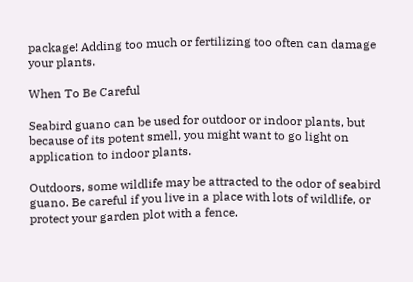package! Adding too much or fertilizing too often can damage your plants.

When To Be Careful

Seabird guano can be used for outdoor or indoor plants, but because of its potent smell, you might want to go light on application to indoor plants.

Outdoors, some wildlife may be attracted to the odor of seabird guano. Be careful if you live in a place with lots of wildlife, or protect your garden plot with a fence.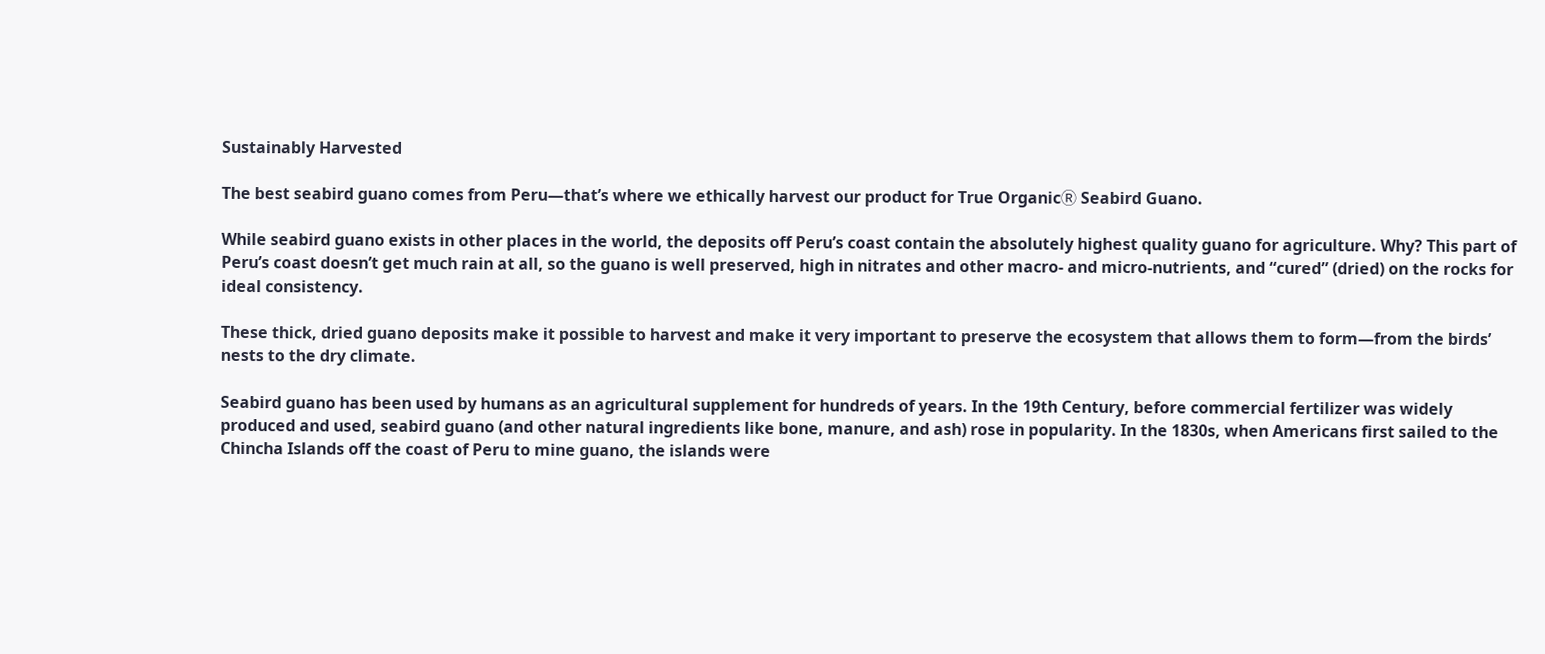Sustainably Harvested

The best seabird guano comes from Peru—that’s where we ethically harvest our product for True OrganicⓇ Seabird Guano.

While seabird guano exists in other places in the world, the deposits off Peru’s coast contain the absolutely highest quality guano for agriculture. Why? This part of Peru’s coast doesn’t get much rain at all, so the guano is well preserved, high in nitrates and other macro- and micro-nutrients, and “cured” (dried) on the rocks for ideal consistency.

These thick, dried guano deposits make it possible to harvest and make it very important to preserve the ecosystem that allows them to form—from the birds’ nests to the dry climate.

Seabird guano has been used by humans as an agricultural supplement for hundreds of years. In the 19th Century, before commercial fertilizer was widely produced and used, seabird guano (and other natural ingredients like bone, manure, and ash) rose in popularity. In the 1830s, when Americans first sailed to the Chincha Islands off the coast of Peru to mine guano, the islands were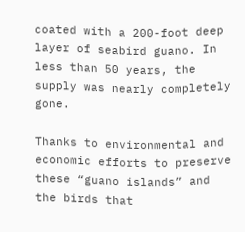coated with a 200-foot deep layer of seabird guano. In less than 50 years, the supply was nearly completely gone.

Thanks to environmental and economic efforts to preserve these “guano islands” and the birds that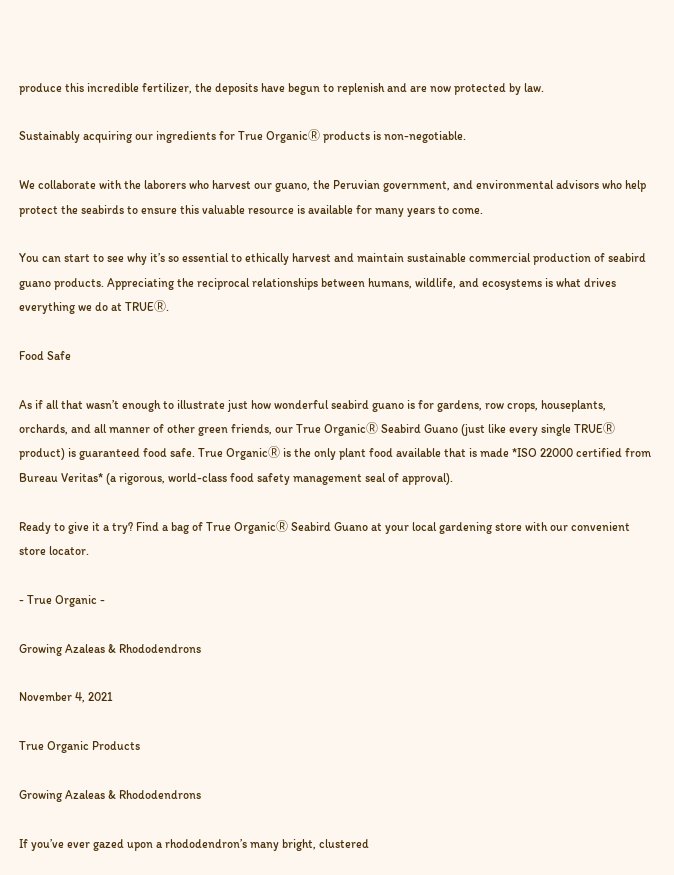produce this incredible fertilizer, the deposits have begun to replenish and are now protected by law.

Sustainably acquiring our ingredients for True OrganicⓇ products is non-negotiable.

We collaborate with the laborers who harvest our guano, the Peruvian government, and environmental advisors who help protect the seabirds to ensure this valuable resource is available for many years to come.

You can start to see why it’s so essential to ethically harvest and maintain sustainable commercial production of seabird guano products. Appreciating the reciprocal relationships between humans, wildlife, and ecosystems is what drives everything we do at TRUEⓇ.

Food Safe

As if all that wasn’t enough to illustrate just how wonderful seabird guano is for gardens, row crops, houseplants, orchards, and all manner of other green friends, our True OrganicⓇ Seabird Guano (just like every single TRUEⓇ product) is guaranteed food safe. True OrganicⓇ is the only plant food available that is made *ISO 22000 certified from Bureau Veritas* (a rigorous, world-class food safety management seal of approval).

Ready to give it a try? Find a bag of True OrganicⓇ Seabird Guano at your local gardening store with our convenient store locator.

- True Organic -

Growing Azaleas & Rhododendrons

November 4, 2021

True Organic Products

Growing Azaleas & Rhododendrons

If you’ve ever gazed upon a rhododendron’s many bright, clustered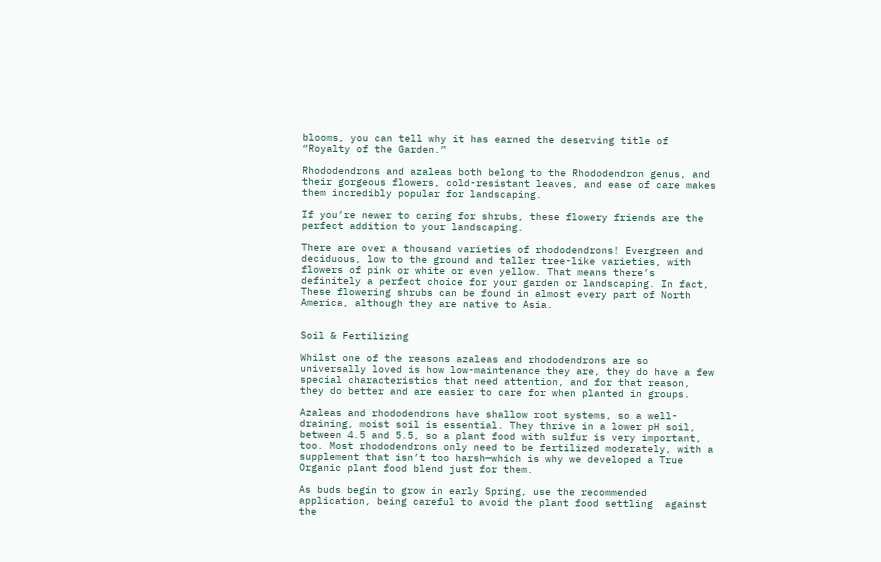blooms, you can tell why it has earned the deserving title of “Royalty of the Garden.”

Rhododendrons and azaleas both belong to the Rhododendron genus, and their gorgeous flowers, cold-resistant leaves, and ease of care makes them incredibly popular for landscaping.

If you’re newer to caring for shrubs, these flowery friends are the perfect addition to your landscaping.

There are over a thousand varieties of rhododendrons! Evergreen and deciduous, low to the ground and taller tree-like varieties, with flowers of pink or white or even yellow. That means there’s definitely a perfect choice for your garden or landscaping. In fact, These flowering shrubs can be found in almost every part of North America, although they are native to Asia.


Soil & Fertilizing

Whilst one of the reasons azaleas and rhododendrons are so universally loved is how low-maintenance they are, they do have a few special characteristics that need attention, and for that reason, they do better and are easier to care for when planted in groups.

Azaleas and rhododendrons have shallow root systems, so a well-draining, moist soil is essential. They thrive in a lower pH soil, between 4.5 and 5.5, so a plant food with sulfur is very important, too. Most rhododendrons only need to be fertilized moderately, with a supplement that isn’t too harsh—which is why we developed a True Organic plant food blend just for them.

As buds begin to grow in early Spring, use the recommended application, being careful to avoid the plant food settling  against  the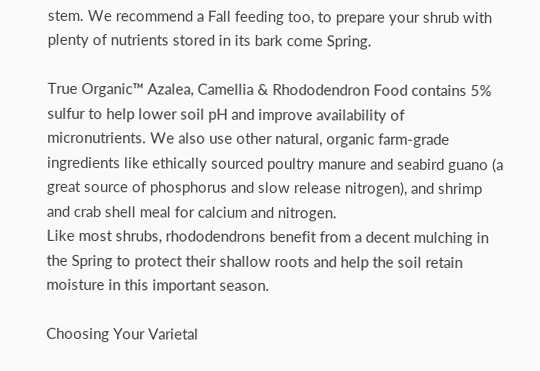stem. We recommend a Fall feeding too, to prepare your shrub with plenty of nutrients stored in its bark come Spring.

True Organic™ Azalea, Camellia & Rhododendron Food contains 5% sulfur to help lower soil pH and improve availability of micronutrients. We also use other natural, organic farm-grade ingredients like ethically sourced poultry manure and seabird guano (a great source of phosphorus and slow release nitrogen), and shrimp and crab shell meal for calcium and nitrogen.
Like most shrubs, rhododendrons benefit from a decent mulching in the Spring to protect their shallow roots and help the soil retain moisture in this important season.

Choosing Your Varietal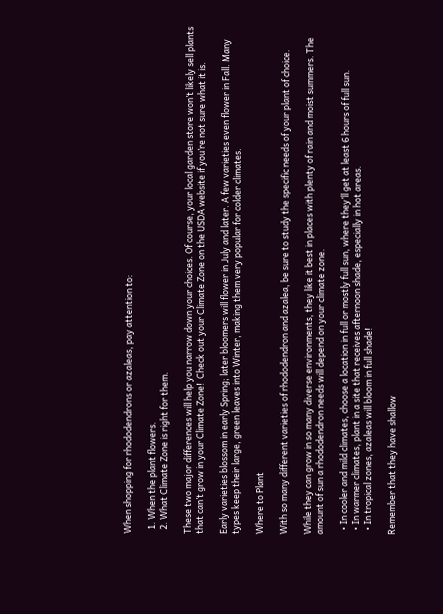When shopping for rhododendrons or azaleas, pay attention to:

  1. When the plant flowers.
  2. What Climate Zone is right for them.

These two major differences will help you narrow down your choices. Of course, your local garden store won’t likely sell plants that can’t grow in your Climate Zone!  Check out your Climate Zone on the USDA website if you’re not sure what it is.

Early varieties blossom in early Spring; later bloomers will flower in July and later. A few varieties even flower in Fall. Many types keep their large, green leaves into Winter, making them very popular for colder climates.

Where to Plant

With so many different varieties of rhododendron and azalea, be sure to study the specific needs of your plant of choice.

While they can grow in so many diverse environments, they like it best in places with plenty of rain and moist summers. The amount of sun a rhododendron needs will depend on your climate zone.

  • In cooler and mild climates, choose a location in full or mostly full sun, where they’ll get at least 6 hours of full sun.
  • In warmer climates, plant in a site that receives afternoon shade, especially in hot areas.
  • In tropical zones, azaleas will bloom in full shade!

Remember that they have shallow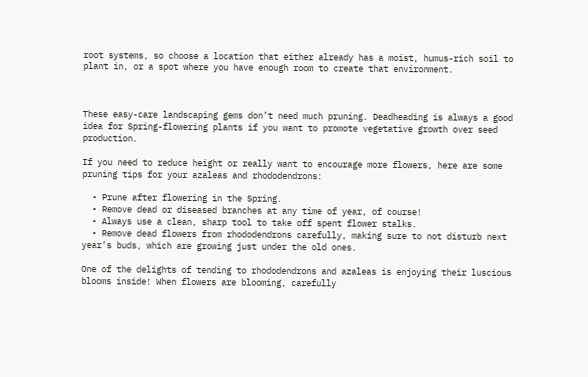root systems, so choose a location that either already has a moist, humus-rich soil to plant in, or a spot where you have enough room to create that environment.



These easy-care landscaping gems don’t need much pruning. Deadheading is always a good idea for Spring-flowering plants if you want to promote vegetative growth over seed production.

If you need to reduce height or really want to encourage more flowers, here are some pruning tips for your azaleas and rhododendrons:

  • Prune after flowering in the Spring.
  • Remove dead or diseased branches at any time of year, of course!
  • Always use a clean, sharp tool to take off spent flower stalks.
  • Remove dead flowers from rhododendrons carefully, making sure to not disturb next year’s buds, which are growing just under the old ones.

One of the delights of tending to rhododendrons and azaleas is enjoying their luscious blooms inside! When flowers are blooming, carefully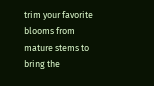trim your favorite blooms from mature stems to bring the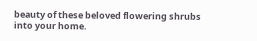beauty of these beloved flowering shrubs into your home.